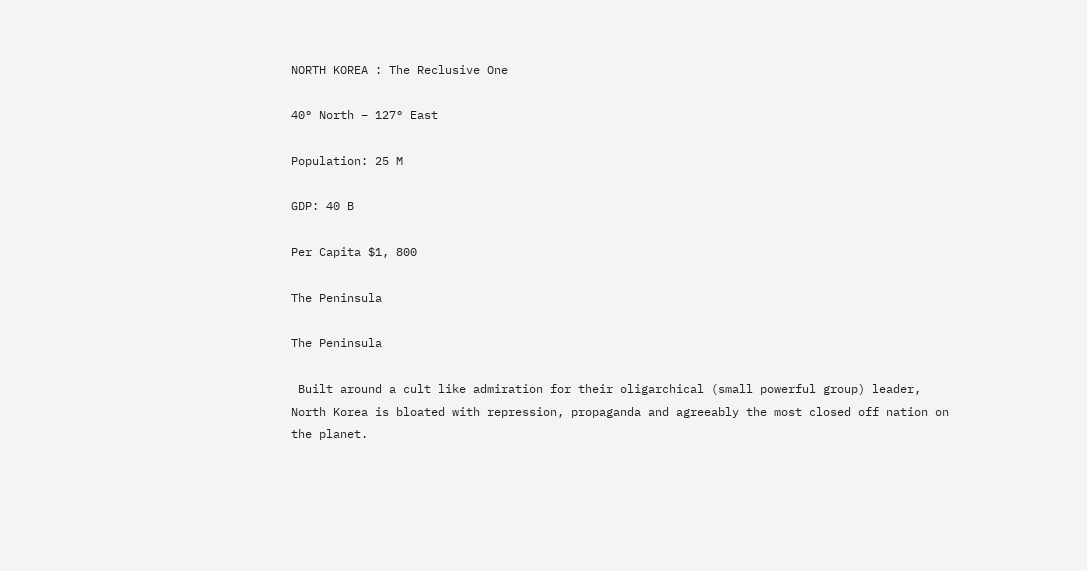NORTH KOREA : The Reclusive One

40° North – 127° East

Population: 25 M

GDP: 40 B

Per Capita $1, 800

The Peninsula

The Peninsula

 Built around a cult like admiration for their oligarchical (small powerful group) leader, North Korea is bloated with repression, propaganda and agreeably the most closed off nation on the planet.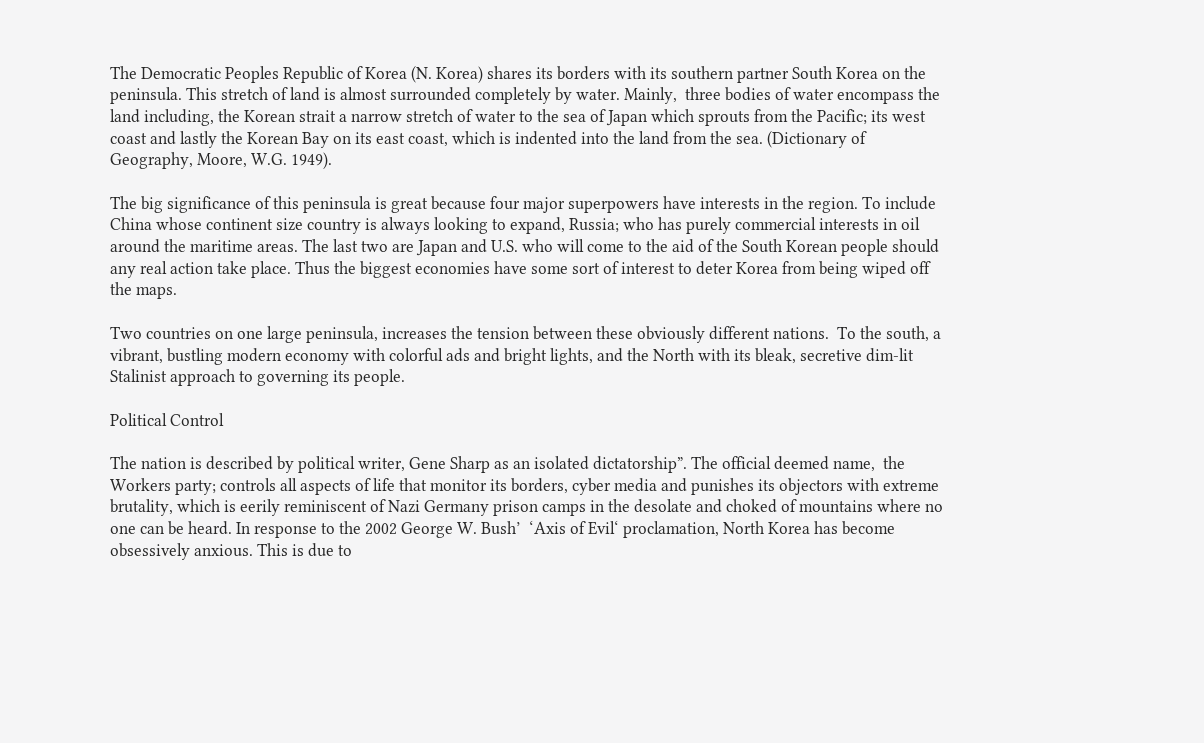The Democratic Peoples Republic of Korea (N. Korea) shares its borders with its southern partner South Korea on the peninsula. This stretch of land is almost surrounded completely by water. Mainly,  three bodies of water encompass the land including, the Korean strait a narrow stretch of water to the sea of Japan which sprouts from the Pacific; its west coast and lastly the Korean Bay on its east coast, which is indented into the land from the sea. (Dictionary of Geography, Moore, W.G. 1949).

The big significance of this peninsula is great because four major superpowers have interests in the region. To include China whose continent size country is always looking to expand, Russia; who has purely commercial interests in oil around the maritime areas. The last two are Japan and U.S. who will come to the aid of the South Korean people should any real action take place. Thus the biggest economies have some sort of interest to deter Korea from being wiped off the maps.

Two countries on one large peninsula, increases the tension between these obviously different nations.  To the south, a vibrant, bustling modern economy with colorful ads and bright lights, and the North with its bleak, secretive dim-lit Stalinist approach to governing its people.

Political Control

The nation is described by political writer, Gene Sharp as an isolated dictatorship”. The official deemed name,  the Workers party; controls all aspects of life that monitor its borders, cyber media and punishes its objectors with extreme brutality, which is eerily reminiscent of Nazi Germany prison camps in the desolate and choked of mountains where no one can be heard. In response to the 2002 George W. Bush’  ‘Axis of Evil‘ proclamation, North Korea has become obsessively anxious. This is due to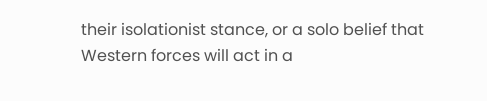their isolationist stance, or a solo belief that Western forces will act in a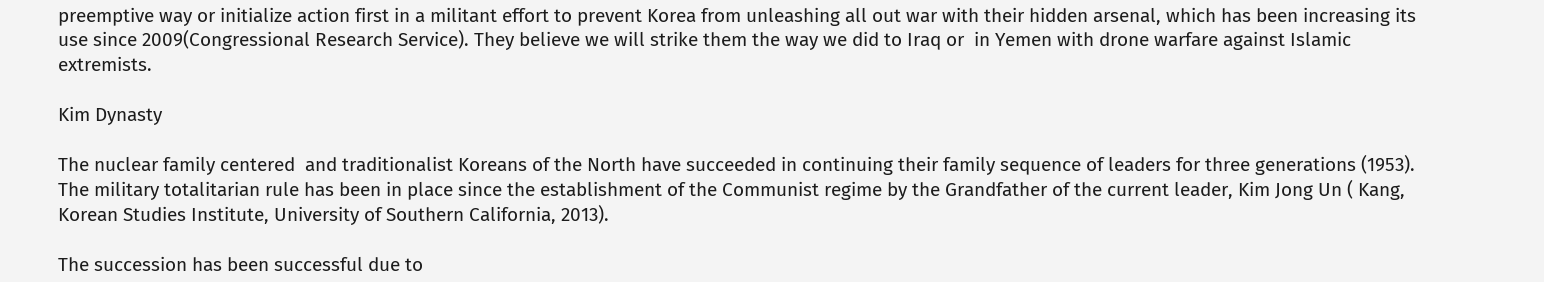preemptive way or initialize action first in a militant effort to prevent Korea from unleashing all out war with their hidden arsenal, which has been increasing its use since 2009(Congressional Research Service). They believe we will strike them the way we did to Iraq or  in Yemen with drone warfare against Islamic extremists.

Kim Dynasty

The nuclear family centered  and traditionalist Koreans of the North have succeeded in continuing their family sequence of leaders for three generations (1953). The military totalitarian rule has been in place since the establishment of the Communist regime by the Grandfather of the current leader, Kim Jong Un ( Kang, Korean Studies Institute, University of Southern California, 2013).

The succession has been successful due to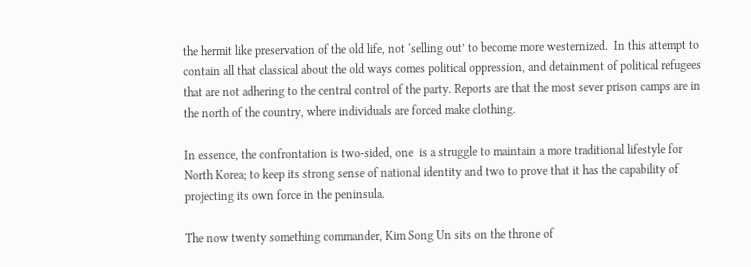the hermit like preservation of the old life, not ‘selling out’ to become more westernized.  In this attempt to contain all that classical about the old ways comes political oppression, and detainment of political refugees that are not adhering to the central control of the party. Reports are that the most sever prison camps are in the north of the country, where individuals are forced make clothing.

In essence, the confrontation is two-sided, one  is a struggle to maintain a more traditional lifestyle for North Korea; to keep its strong sense of national identity and two to prove that it has the capability of projecting its own force in the peninsula.

The now twenty something commander, Kim Song Un sits on the throne of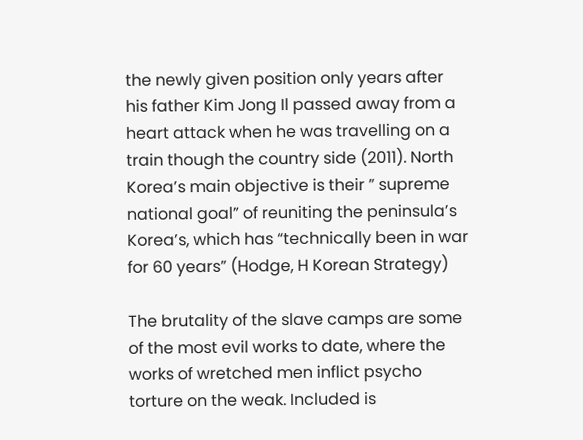the newly given position only years after his father Kim Jong Il passed away from a heart attack when he was travelling on a train though the country side (2011). North Korea’s main objective is their ” supreme national goal” of reuniting the peninsula’s Korea’s, which has “technically been in war for 60 years” (Hodge, H Korean Strategy)

The brutality of the slave camps are some of the most evil works to date, where the works of wretched men inflict psycho torture on the weak. Included is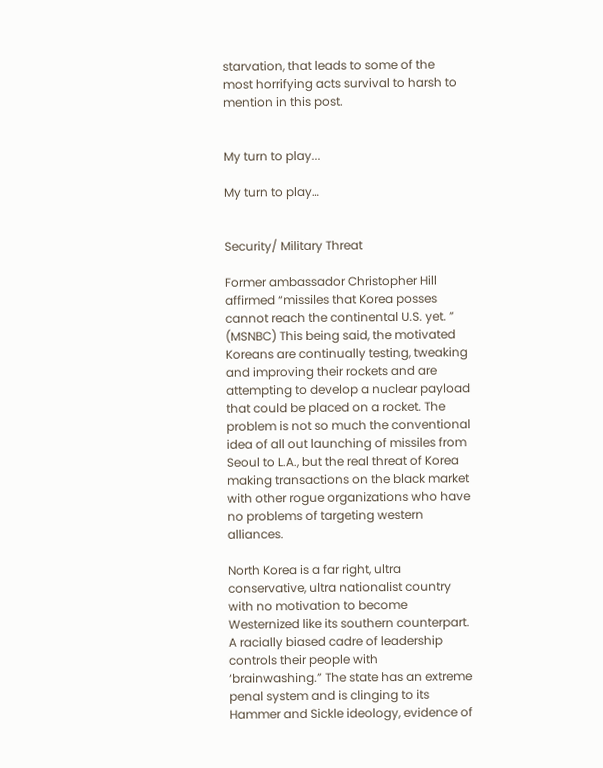starvation, that leads to some of the most horrifying acts survival to harsh to mention in this post.


My turn to play...

My turn to play…


Security/ Military Threat

Former ambassador Christopher Hill affirmed “missiles that Korea posses cannot reach the continental U.S. yet. ” (MSNBC) This being said, the motivated Koreans are continually testing, tweaking and improving their rockets and are attempting to develop a nuclear payload that could be placed on a rocket. The problem is not so much the conventional idea of all out launching of missiles from Seoul to L.A., but the real threat of Korea making transactions on the black market with other rogue organizations who have no problems of targeting western alliances.

North Korea is a far right, ultra conservative, ultra nationalist country with no motivation to become Westernized like its southern counterpart.  A racially biased cadre of leadership controls their people with ‘brainwashing.” The state has an extreme penal system and is clinging to its Hammer and Sickle ideology, evidence of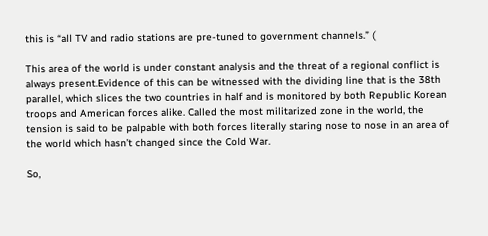this is “all TV and radio stations are pre-tuned to government channels.” (

This area of the world is under constant analysis and the threat of a regional conflict is always present.Evidence of this can be witnessed with the dividing line that is the 38th parallel, which slices the two countries in half and is monitored by both Republic Korean troops and American forces alike. Called the most militarized zone in the world, the tension is said to be palpable with both forces literally staring nose to nose in an area of the world which hasn’t changed since the Cold War.

So,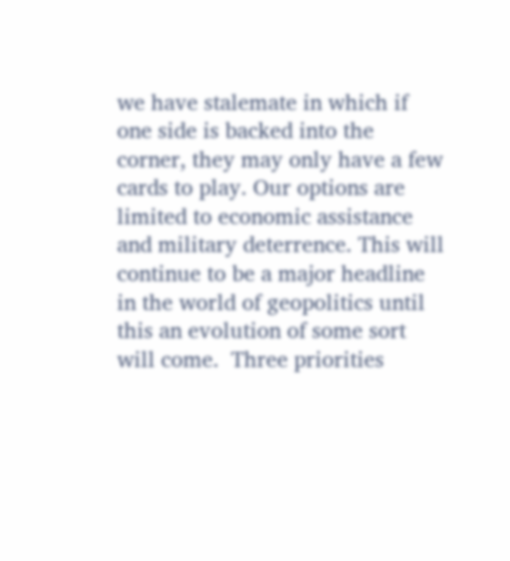we have stalemate in which if one side is backed into the corner, they may only have a few cards to play. Our options are limited to economic assistance and military deterrence. This will continue to be a major headline in the world of geopolitics until this an evolution of some sort will come.  Three priorities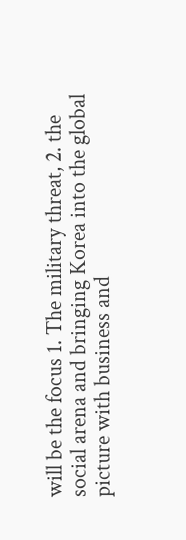will be the focus 1. The military threat, 2. the social arena and bringing Korea into the global picture with business and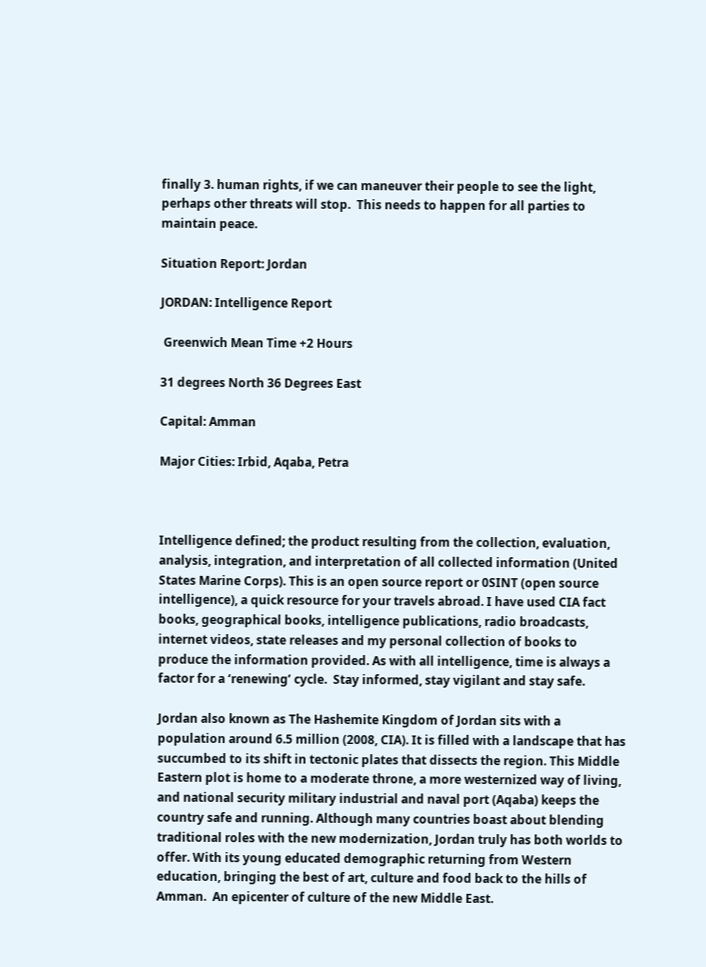finally 3. human rights, if we can maneuver their people to see the light, perhaps other threats will stop.  This needs to happen for all parties to maintain peace.

Situation Report: Jordan

JORDAN: Intelligence Report

 Greenwich Mean Time +2 Hours

31 degrees North 36 Degrees East

Capital: Amman

Major Cities: Irbid, Aqaba, Petra



Intelligence defined; the product resulting from the collection, evaluation, analysis, integration, and interpretation of all collected information (United States Marine Corps). This is an open source report or 0SINT (open source intelligence), a quick resource for your travels abroad. I have used CIA fact books, geographical books, intelligence publications, radio broadcasts, internet videos, state releases and my personal collection of books to produce the information provided. As with all intelligence, time is always a factor for a ‘renewing’ cycle.  Stay informed, stay vigilant and stay safe.

Jordan also known as The Hashemite Kingdom of Jordan sits with a population around 6.5 million (2008, CIA). It is filled with a landscape that has succumbed to its shift in tectonic plates that dissects the region. This Middle Eastern plot is home to a moderate throne, a more westernized way of living, and national security military industrial and naval port (Aqaba) keeps the country safe and running. Although many countries boast about blending traditional roles with the new modernization, Jordan truly has both worlds to offer. With its young educated demographic returning from Western education, bringing the best of art, culture and food back to the hills of Amman.  An epicenter of culture of the new Middle East.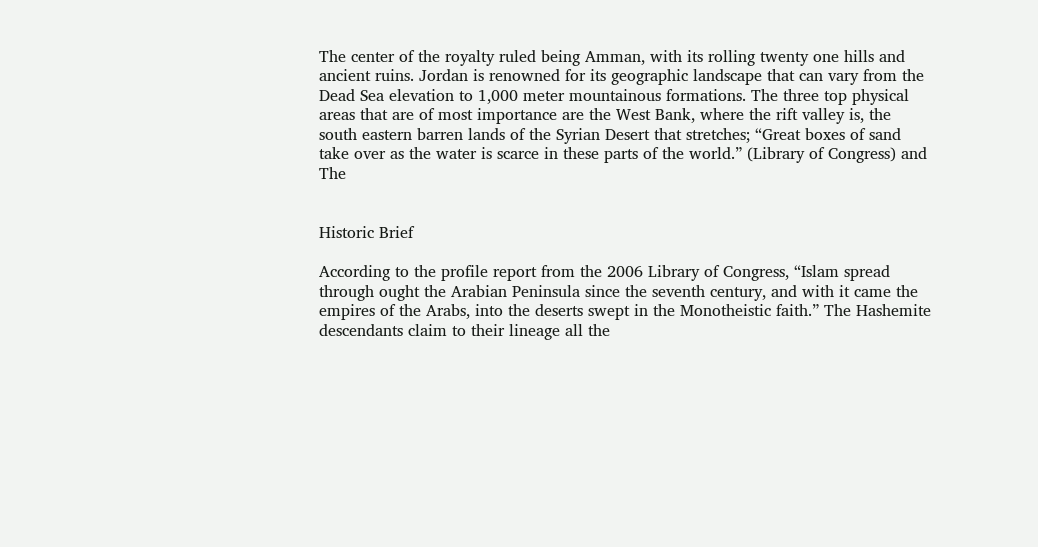The center of the royalty ruled being Amman, with its rolling twenty one hills and ancient ruins. Jordan is renowned for its geographic landscape that can vary from the Dead Sea elevation to 1,000 meter mountainous formations. The three top physical areas that are of most importance are the West Bank, where the rift valley is, the south eastern barren lands of the Syrian Desert that stretches; “Great boxes of sand take over as the water is scarce in these parts of the world.” (Library of Congress) and The


Historic Brief

According to the profile report from the 2006 Library of Congress, “Islam spread through ought the Arabian Peninsula since the seventh century, and with it came the empires of the Arabs, into the deserts swept in the Monotheistic faith.” The Hashemite descendants claim to their lineage all the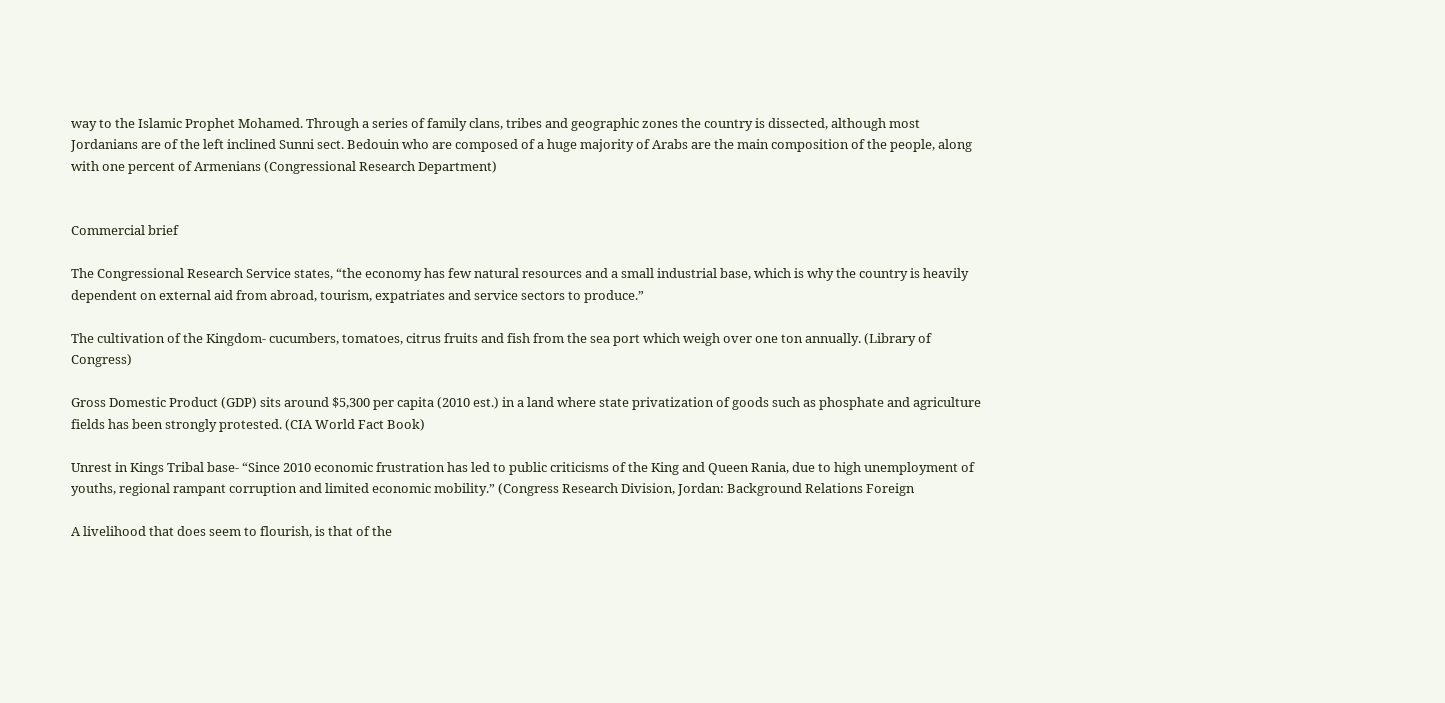way to the Islamic Prophet Mohamed. Through a series of family clans, tribes and geographic zones the country is dissected, although most Jordanians are of the left inclined Sunni sect. Bedouin who are composed of a huge majority of Arabs are the main composition of the people, along with one percent of Armenians (Congressional Research Department)


Commercial brief

The Congressional Research Service states, “the economy has few natural resources and a small industrial base, which is why the country is heavily dependent on external aid from abroad, tourism, expatriates and service sectors to produce.”

The cultivation of the Kingdom- cucumbers, tomatoes, citrus fruits and fish from the sea port which weigh over one ton annually. (Library of Congress)

Gross Domestic Product (GDP) sits around $5,300 per capita (2010 est.) in a land where state privatization of goods such as phosphate and agriculture fields has been strongly protested. (CIA World Fact Book)

Unrest in Kings Tribal base- “Since 2010 economic frustration has led to public criticisms of the King and Queen Rania, due to high unemployment of youths, regional rampant corruption and limited economic mobility.” (Congress Research Division, Jordan: Background Relations Foreign

A livelihood that does seem to flourish, is that of the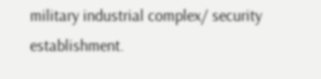military industrial complex/ security establishment.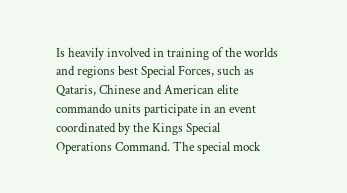Is heavily involved in training of the worlds and regions best Special Forces, such as Qataris, Chinese and American elite commando units participate in an event coordinated by the Kings Special Operations Command. The special mock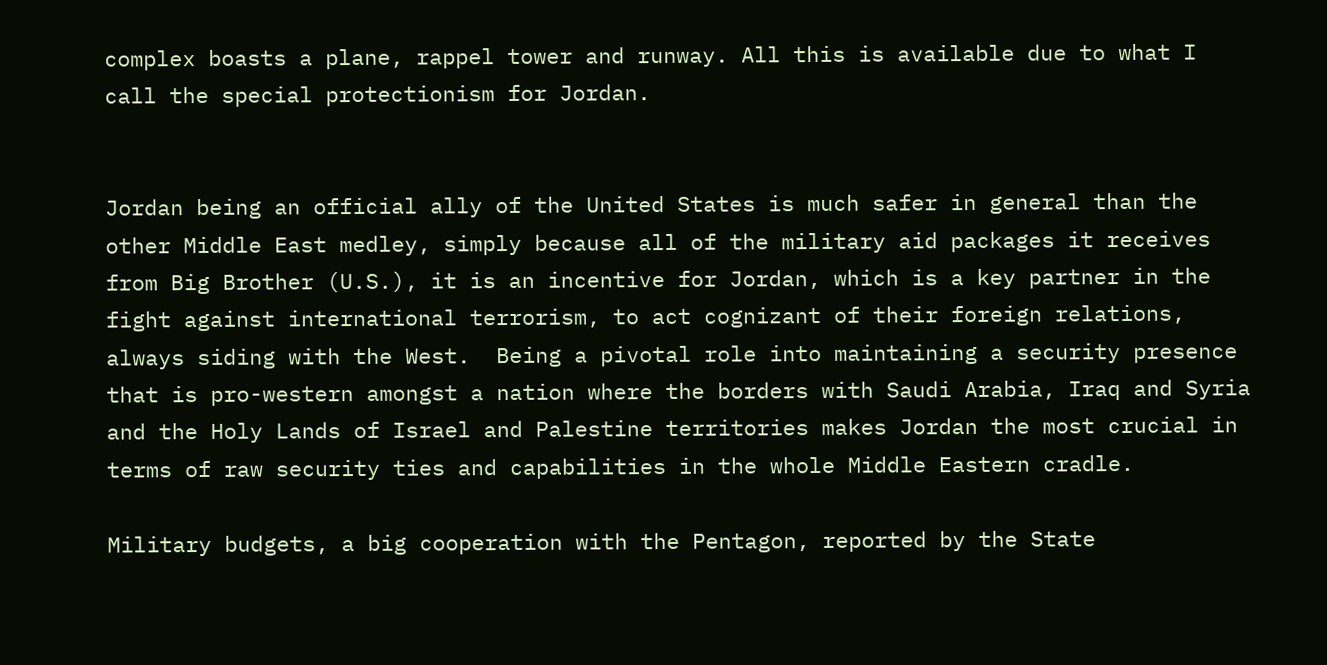complex boasts a plane, rappel tower and runway. All this is available due to what I call the special protectionism for Jordan.


Jordan being an official ally of the United States is much safer in general than the other Middle East medley, simply because all of the military aid packages it receives from Big Brother (U.S.), it is an incentive for Jordan, which is a key partner in the fight against international terrorism, to act cognizant of their foreign relations, always siding with the West.  Being a pivotal role into maintaining a security presence that is pro-western amongst a nation where the borders with Saudi Arabia, Iraq and Syria and the Holy Lands of Israel and Palestine territories makes Jordan the most crucial in terms of raw security ties and capabilities in the whole Middle Eastern cradle.

Military budgets, a big cooperation with the Pentagon, reported by the State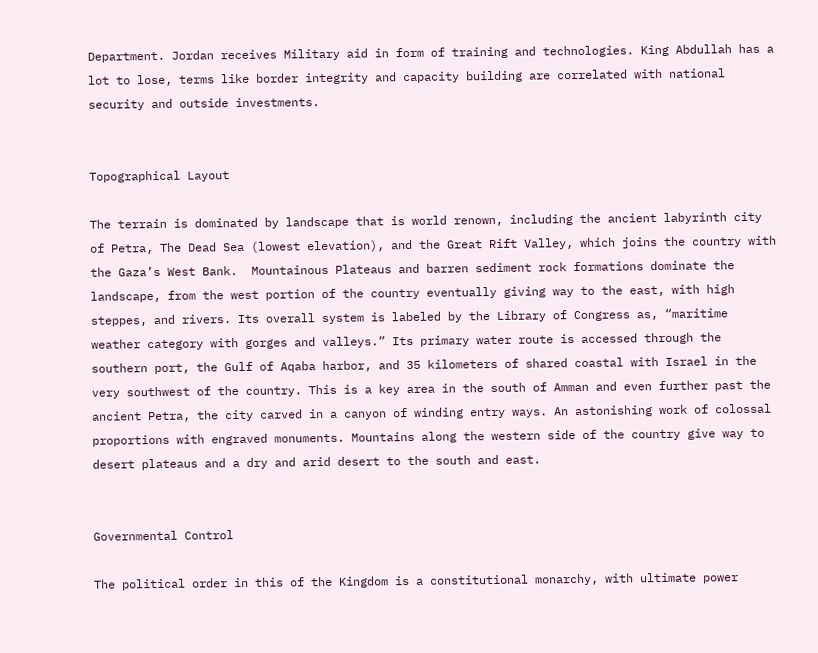Department. Jordan receives Military aid in form of training and technologies. King Abdullah has a lot to lose, terms like border integrity and capacity building are correlated with national security and outside investments.


Topographical Layout

The terrain is dominated by landscape that is world renown, including the ancient labyrinth city of Petra, The Dead Sea (lowest elevation), and the Great Rift Valley, which joins the country with the Gaza’s West Bank.  Mountainous Plateaus and barren sediment rock formations dominate the landscape, from the west portion of the country eventually giving way to the east, with high steppes, and rivers. Its overall system is labeled by the Library of Congress as, “maritime weather category with gorges and valleys.” Its primary water route is accessed through the southern port, the Gulf of Aqaba harbor, and 35 kilometers of shared coastal with Israel in the very southwest of the country. This is a key area in the south of Amman and even further past the ancient Petra, the city carved in a canyon of winding entry ways. An astonishing work of colossal proportions with engraved monuments. Mountains along the western side of the country give way to desert plateaus and a dry and arid desert to the south and east.


Governmental Control

The political order in this of the Kingdom is a constitutional monarchy, with ultimate power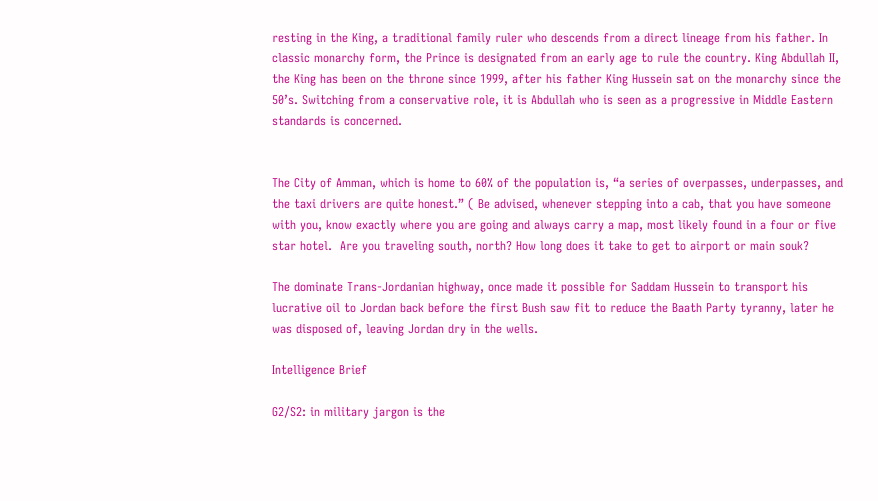resting in the King, a traditional family ruler who descends from a direct lineage from his father. In classic monarchy form, the Prince is designated from an early age to rule the country. King Abdullah II, the King has been on the throne since 1999, after his father King Hussein sat on the monarchy since the 50’s. Switching from a conservative role, it is Abdullah who is seen as a progressive in Middle Eastern standards is concerned.


The City of Amman, which is home to 60% of the population is, “a series of overpasses, underpasses, and the taxi drivers are quite honest.” ( Be advised, whenever stepping into a cab, that you have someone with you, know exactly where you are going and always carry a map, most likely found in a four or five star hotel.  Are you traveling south, north? How long does it take to get to airport or main souk?

The dominate Trans-Jordanian highway, once made it possible for Saddam Hussein to transport his lucrative oil to Jordan back before the first Bush saw fit to reduce the Baath Party tyranny, later he was disposed of, leaving Jordan dry in the wells.

Intelligence Brief

G2/S2: in military jargon is the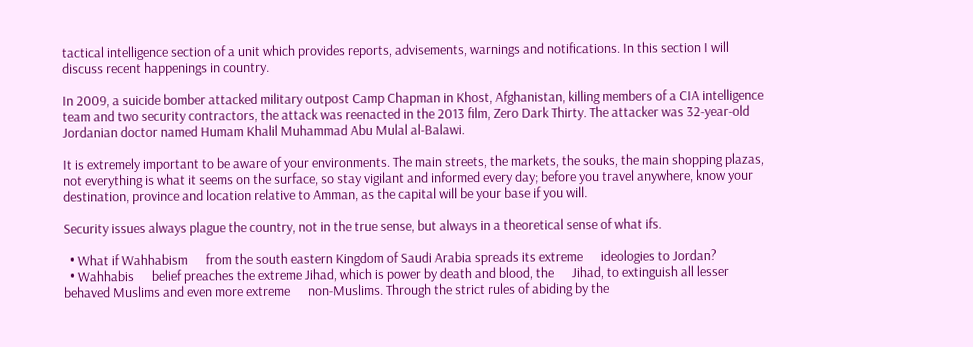tactical intelligence section of a unit which provides reports, advisements, warnings and notifications. In this section I will discuss recent happenings in country.

In 2009, a suicide bomber attacked military outpost Camp Chapman in Khost, Afghanistan, killing members of a CIA intelligence team and two security contractors, the attack was reenacted in the 2013 film, Zero Dark Thirty. The attacker was 32-year-old Jordanian doctor named Humam Khalil Muhammad Abu Mulal al-Balawi.

It is extremely important to be aware of your environments. The main streets, the markets, the souks, the main shopping plazas, not everything is what it seems on the surface, so stay vigilant and informed every day; before you travel anywhere, know your destination, province and location relative to Amman, as the capital will be your base if you will.

Security issues always plague the country, not in the true sense, but always in a theoretical sense of what ifs.

  • What if Wahhabism      from the south eastern Kingdom of Saudi Arabia spreads its extreme      ideologies to Jordan?
  • Wahhabis      belief preaches the extreme Jihad, which is power by death and blood, the      Jihad, to extinguish all lesser behaved Muslims and even more extreme      non-Muslims. Through the strict rules of abiding by the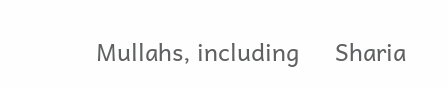Mullahs, including      Sharia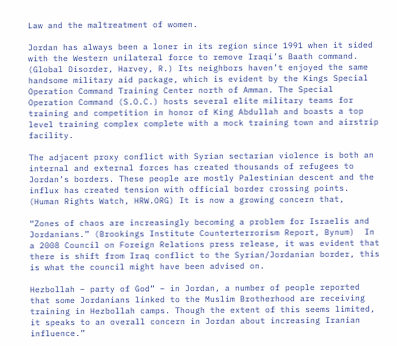Law and the maltreatment of women.

Jordan has always been a loner in its region since 1991 when it sided with the Western unilateral force to remove Iraqi’s Baath command. (Global Disorder, Harvey, R.) Its neighbors haven’t enjoyed the same handsome military aid package, which is evident by the Kings Special Operation Command Training Center north of Amman. The Special Operation Command (S.O.C.) hosts several elite military teams for training and competition in honor of King Abdullah and boasts a top level training complex complete with a mock training town and airstrip facility.

The adjacent proxy conflict with Syrian sectarian violence is both an internal and external forces has created thousands of refugees to Jordan’s borders. These people are mostly Palestinian descent and the influx has created tension with official border crossing points. (Human Rights Watch, HRW.ORG) It is now a growing concern that,

“Zones of chaos are increasingly becoming a problem for Israelis and Jordanians.” (Brookings Institute Counterterrorism Report, Bynum)  In a 2008 Council on Foreign Relations press release, it was evident that there is shift from Iraq conflict to the Syrian/Jordanian border, this is what the council might have been advised on.

Hezbollah – party of God” – in Jordan, a number of people reported that some Jordanians linked to the Muslim Brotherhood are receiving training in Hezbollah camps. Though the extent of this seems limited, it speaks to an overall concern in Jordan about increasing Iranian influence.”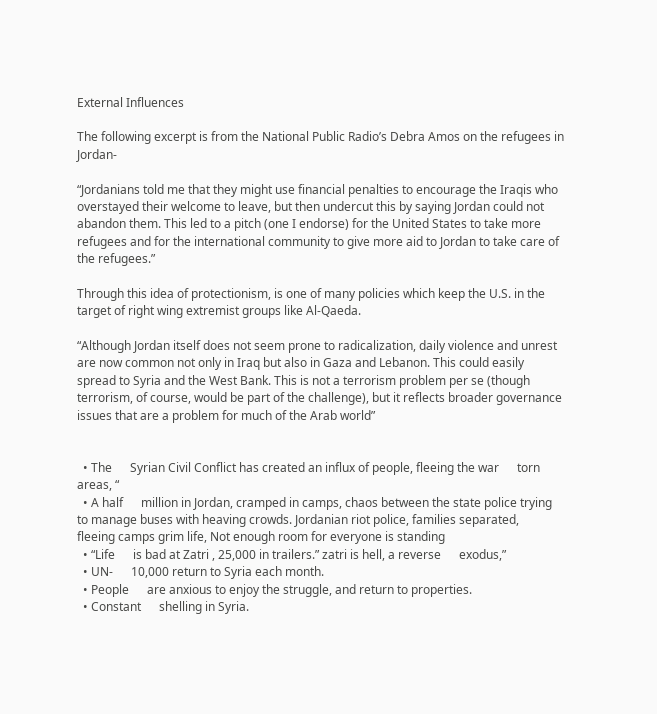External Influences

The following excerpt is from the National Public Radio’s Debra Amos on the refugees in Jordan-

“Jordanians told me that they might use financial penalties to encourage the Iraqis who overstayed their welcome to leave, but then undercut this by saying Jordan could not abandon them. This led to a pitch (one I endorse) for the United States to take more refugees and for the international community to give more aid to Jordan to take care of the refugees.”

Through this idea of protectionism, is one of many policies which keep the U.S. in the target of right wing extremist groups like Al-Qaeda.

“Although Jordan itself does not seem prone to radicalization, daily violence and unrest are now common not only in Iraq but also in Gaza and Lebanon. This could easily spread to Syria and the West Bank. This is not a terrorism problem per se (though terrorism, of course, would be part of the challenge), but it reflects broader governance issues that are a problem for much of the Arab world”


  • The      Syrian Civil Conflict has created an influx of people, fleeing the war      torn areas, “
  • A half      million in Jordan, cramped in camps, chaos between the state police trying      to manage buses with heaving crowds. Jordanian riot police, families separated,      fleeing camps grim life, Not enough room for everyone is standing
  • “Life      is bad at Zatri , 25,000 in trailers.” zatri is hell, a reverse      exodus,”
  • UN-      10,000 return to Syria each month.
  • People      are anxious to enjoy the struggle, and return to properties.
  • Constant      shelling in Syria.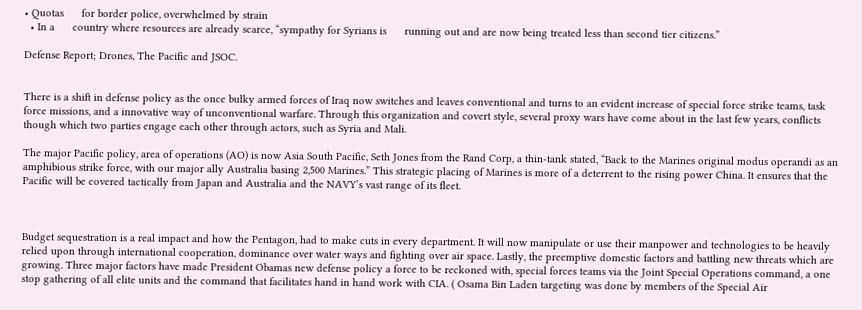• Quotas      for border police, overwhelmed by strain
  • In a      country where resources are already scarce, “sympathy for Syrians is      running out and are now being treated less than second tier citizens.”

Defense Report; Drones, The Pacific and JSOC.


There is a shift in defense policy as the once bulky armed forces of Iraq now switches and leaves conventional and turns to an evident increase of special force strike teams, task force missions, and a innovative way of unconventional warfare. Through this organization and covert style, several proxy wars have come about in the last few years, conflicts though which two parties engage each other through actors, such as Syria and Mali.

The major Pacific policy, area of operations (AO) is now Asia South Pacific, Seth Jones from the Rand Corp, a thin-tank stated, “Back to the Marines original modus operandi as an amphibious strike force, with our major ally Australia basing 2,500 Marines.” This strategic placing of Marines is more of a deterrent to the rising power China. It ensures that the Pacific will be covered tactically from Japan and Australia and the NAVY’s vast range of its fleet.



Budget sequestration is a real impact and how the Pentagon, had to make cuts in every department. It will now manipulate or use their manpower and technologies to be heavily relied upon through international cooperation, dominance over water ways and fighting over air space. Lastly, the preemptive domestic factors and battling new threats which are growing. Three major factors have made President Obamas new defense policy a force to be reckoned with, special forces teams via the Joint Special Operations command, a one stop gathering of all elite units and the command that facilitates hand in hand work with CIA. ( Osama Bin Laden targeting was done by members of the Special Air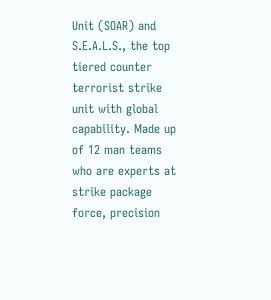Unit (SOAR) and S.E.A.L.S., the top tiered counter terrorist strike unit with global capability. Made up of 12 man teams who are experts at strike package force, precision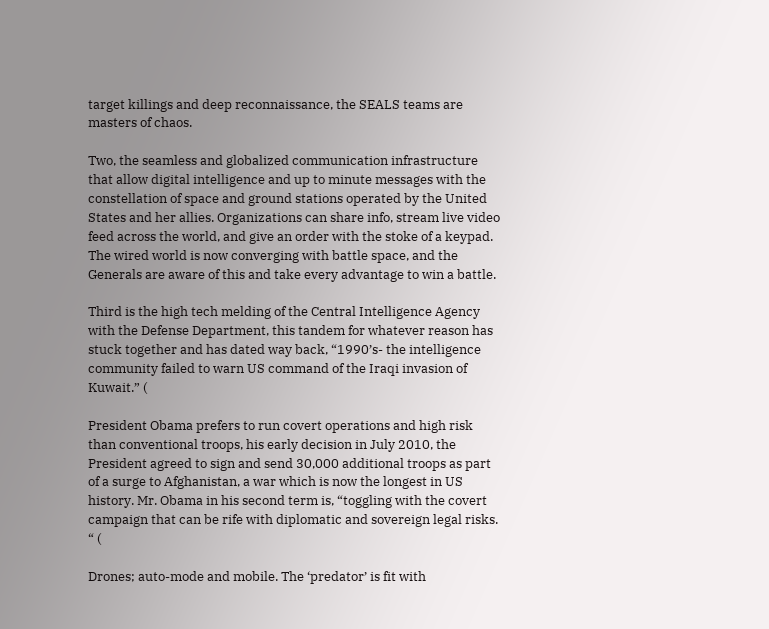target killings and deep reconnaissance, the SEALS teams are masters of chaos.

Two, the seamless and globalized communication infrastructure that allow digital intelligence and up to minute messages with the constellation of space and ground stations operated by the United States and her allies. Organizations can share info, stream live video feed across the world, and give an order with the stoke of a keypad.  The wired world is now converging with battle space, and the Generals are aware of this and take every advantage to win a battle.

Third is the high tech melding of the Central Intelligence Agency with the Defense Department, this tandem for whatever reason has stuck together and has dated way back, “1990’s- the intelligence community failed to warn US command of the Iraqi invasion of Kuwait.” (

President Obama prefers to run covert operations and high risk than conventional troops, his early decision in July 2010, the President agreed to sign and send 30,000 additional troops as part of a surge to Afghanistan, a war which is now the longest in US history. Mr. Obama in his second term is, “toggling with the covert campaign that can be rife with diplomatic and sovereign legal risks. “ (

Drones; auto-mode and mobile. The ‘predator’ is fit with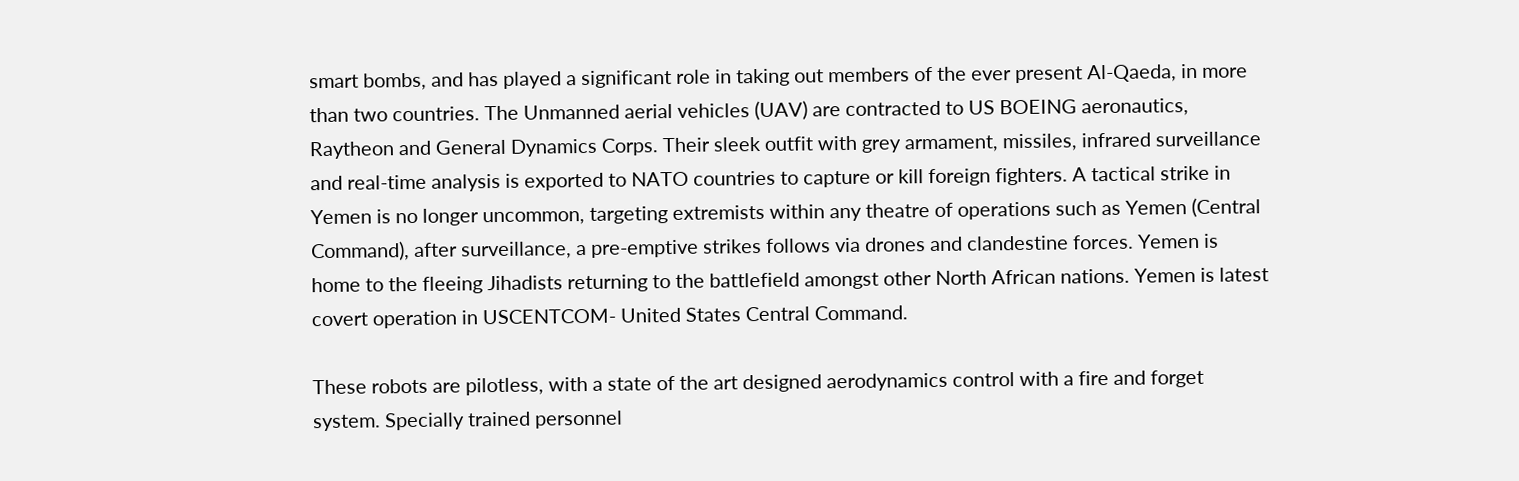smart bombs, and has played a significant role in taking out members of the ever present Al-Qaeda, in more than two countries. The Unmanned aerial vehicles (UAV) are contracted to US BOEING aeronautics, Raytheon and General Dynamics Corps. Their sleek outfit with grey armament, missiles, infrared surveillance and real-time analysis is exported to NATO countries to capture or kill foreign fighters. A tactical strike in Yemen is no longer uncommon, targeting extremists within any theatre of operations such as Yemen (Central Command), after surveillance, a pre-emptive strikes follows via drones and clandestine forces. Yemen is home to the fleeing Jihadists returning to the battlefield amongst other North African nations. Yemen is latest covert operation in USCENTCOM- United States Central Command.

These robots are pilotless, with a state of the art designed aerodynamics control with a fire and forget system. Specially trained personnel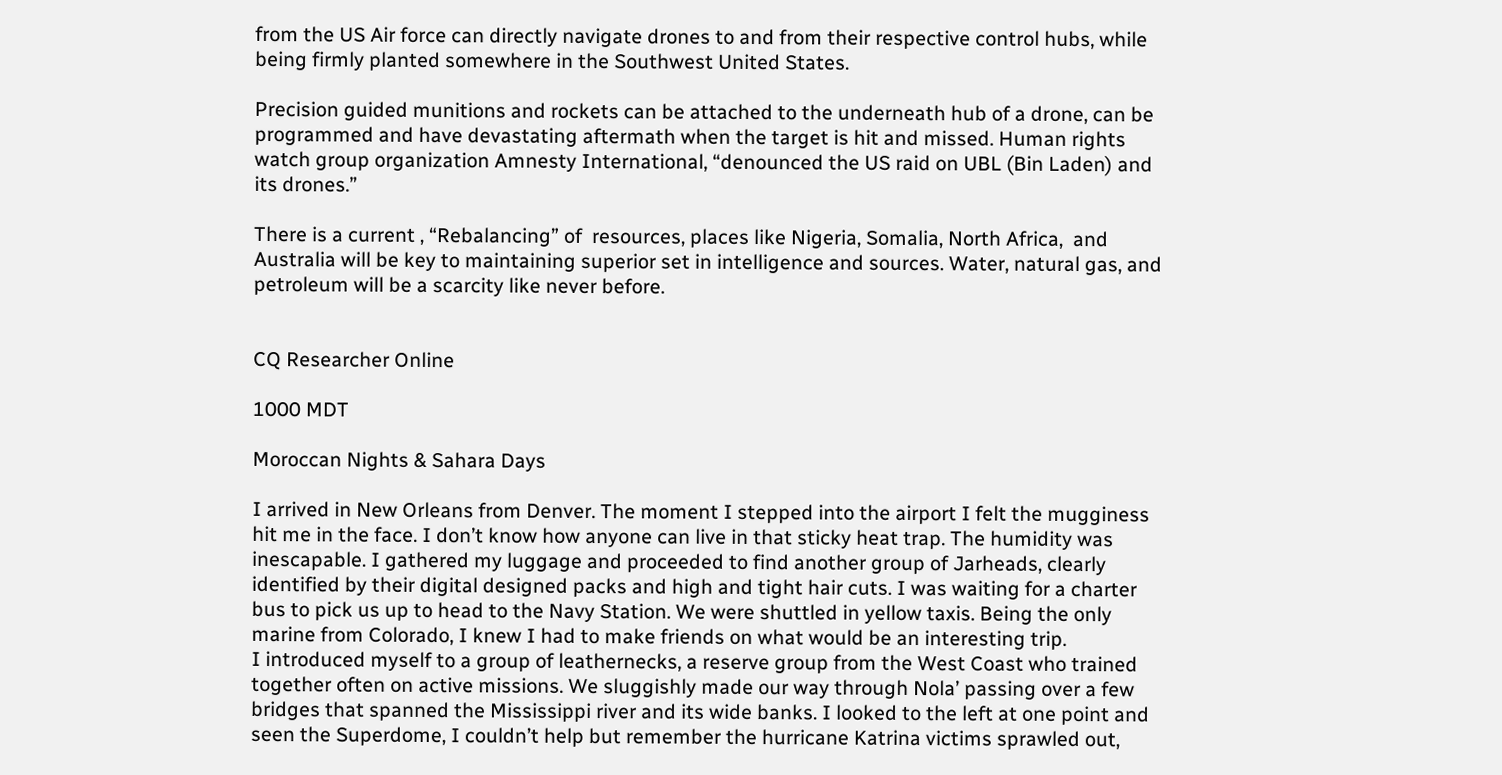from the US Air force can directly navigate drones to and from their respective control hubs, while being firmly planted somewhere in the Southwest United States.

Precision guided munitions and rockets can be attached to the underneath hub of a drone, can be programmed and have devastating aftermath when the target is hit and missed. Human rights watch group organization Amnesty International, “denounced the US raid on UBL (Bin Laden) and its drones.”

There is a current , “Rebalancing” of  resources, places like Nigeria, Somalia, North Africa,  and  Australia will be key to maintaining superior set in intelligence and sources. Water, natural gas, and petroleum will be a scarcity like never before.


CQ Researcher Online

1000 MDT

Moroccan Nights & Sahara Days

I arrived in New Orleans from Denver. The moment I stepped into the airport I felt the mugginess hit me in the face. I don’t know how anyone can live in that sticky heat trap. The humidity was inescapable. I gathered my luggage and proceeded to find another group of Jarheads, clearly identified by their digital designed packs and high and tight hair cuts. I was waiting for a charter bus to pick us up to head to the Navy Station. We were shuttled in yellow taxis. Being the only marine from Colorado, I knew I had to make friends on what would be an interesting trip.
I introduced myself to a group of leathernecks, a reserve group from the West Coast who trained together often on active missions. We sluggishly made our way through Nola’ passing over a few bridges that spanned the Mississippi river and its wide banks. I looked to the left at one point and seen the Superdome, I couldn’t help but remember the hurricane Katrina victims sprawled out,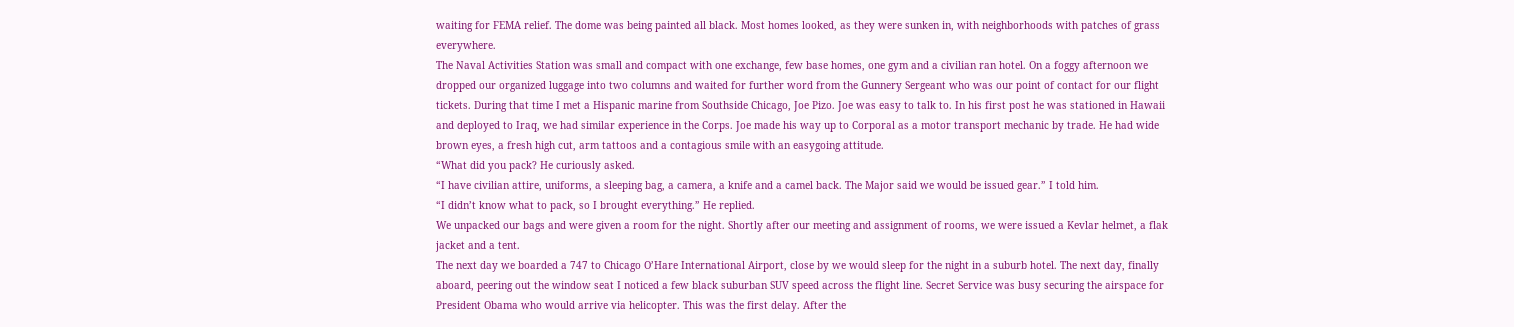waiting for FEMA relief. The dome was being painted all black. Most homes looked, as they were sunken in, with neighborhoods with patches of grass everywhere.
The Naval Activities Station was small and compact with one exchange, few base homes, one gym and a civilian ran hotel. On a foggy afternoon we dropped our organized luggage into two columns and waited for further word from the Gunnery Sergeant who was our point of contact for our flight tickets. During that time I met a Hispanic marine from Southside Chicago, Joe Pizo. Joe was easy to talk to. In his first post he was stationed in Hawaii and deployed to Iraq, we had similar experience in the Corps. Joe made his way up to Corporal as a motor transport mechanic by trade. He had wide brown eyes, a fresh high cut, arm tattoos and a contagious smile with an easygoing attitude.
“What did you pack? He curiously asked.
“I have civilian attire, uniforms, a sleeping bag, a camera, a knife and a camel back. The Major said we would be issued gear.” I told him.
“I didn’t know what to pack, so I brought everything.” He replied.
We unpacked our bags and were given a room for the night. Shortly after our meeting and assignment of rooms, we were issued a Kevlar helmet, a flak jacket and a tent.
The next day we boarded a 747 to Chicago O’Hare International Airport, close by we would sleep for the night in a suburb hotel. The next day, finally aboard, peering out the window seat I noticed a few black suburban SUV speed across the flight line. Secret Service was busy securing the airspace for President Obama who would arrive via helicopter. This was the first delay. After the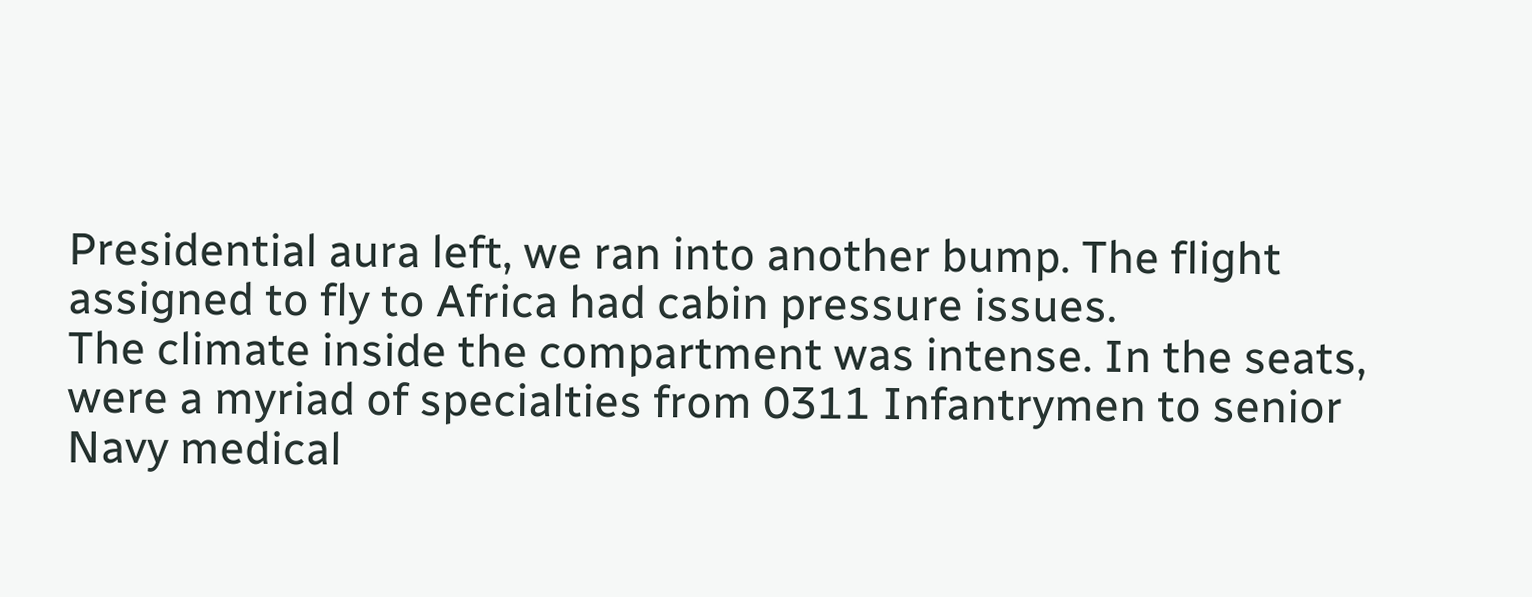Presidential aura left, we ran into another bump. The flight assigned to fly to Africa had cabin pressure issues.
The climate inside the compartment was intense. In the seats, were a myriad of specialties from 0311 Infantrymen to senior Navy medical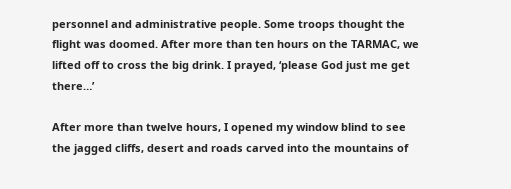personnel and administrative people. Some troops thought the flight was doomed. After more than ten hours on the TARMAC, we lifted off to cross the big drink. I prayed, ‘please God just me get there…’

After more than twelve hours, I opened my window blind to see the jagged cliffs, desert and roads carved into the mountains of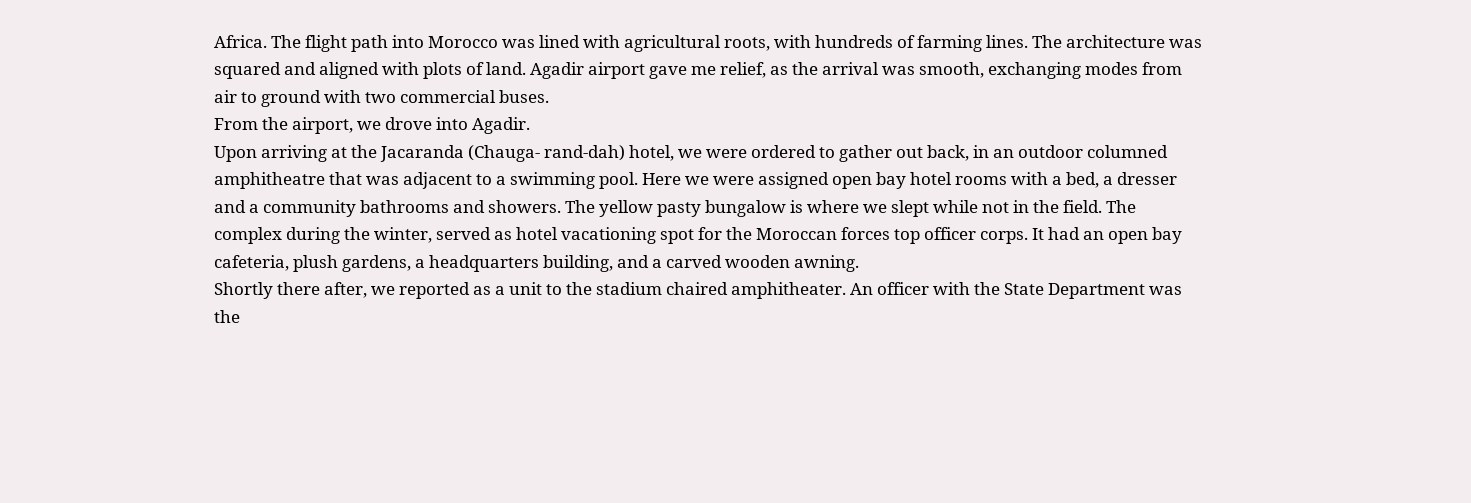Africa. The flight path into Morocco was lined with agricultural roots, with hundreds of farming lines. The architecture was squared and aligned with plots of land. Agadir airport gave me relief, as the arrival was smooth, exchanging modes from air to ground with two commercial buses.
From the airport, we drove into Agadir.
Upon arriving at the Jacaranda (Chauga- rand-dah) hotel, we were ordered to gather out back, in an outdoor columned amphitheatre that was adjacent to a swimming pool. Here we were assigned open bay hotel rooms with a bed, a dresser and a community bathrooms and showers. The yellow pasty bungalow is where we slept while not in the field. The complex during the winter, served as hotel vacationing spot for the Moroccan forces top officer corps. It had an open bay cafeteria, plush gardens, a headquarters building, and a carved wooden awning.
Shortly there after, we reported as a unit to the stadium chaired amphitheater. An officer with the State Department was the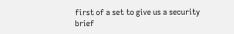first of a set to give us a security brief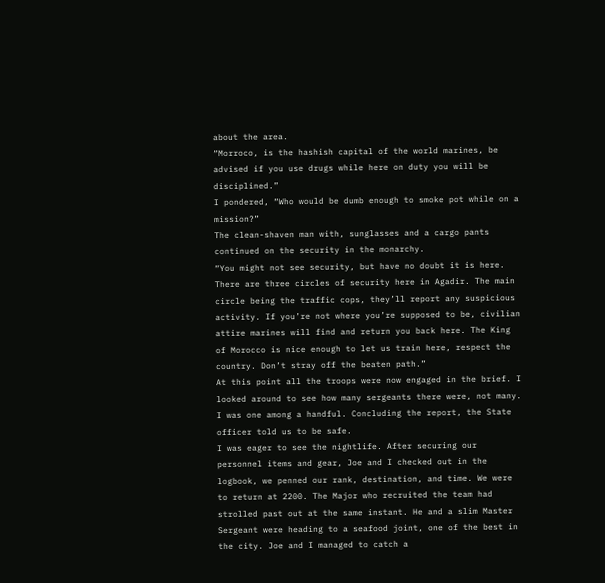about the area.
“Morroco, is the hashish capital of the world marines, be advised if you use drugs while here on duty you will be disciplined.”
I pondered, “Who would be dumb enough to smoke pot while on a mission?”
The clean-shaven man with, sunglasses and a cargo pants continued on the security in the monarchy.
“You might not see security, but have no doubt it is here. There are three circles of security here in Agadir. The main circle being the traffic cops, they’ll report any suspicious activity. If you’re not where you’re supposed to be, civilian attire marines will find and return you back here. The King of Morocco is nice enough to let us train here, respect the country. Don’t stray off the beaten path.”
At this point all the troops were now engaged in the brief. I looked around to see how many sergeants there were, not many. I was one among a handful. Concluding the report, the State officer told us to be safe.
I was eager to see the nightlife. After securing our personnel items and gear, Joe and I checked out in the logbook, we penned our rank, destination, and time. We were to return at 2200. The Major who recruited the team had strolled past out at the same instant. He and a slim Master Sergeant were heading to a seafood joint, one of the best in the city. Joe and I managed to catch a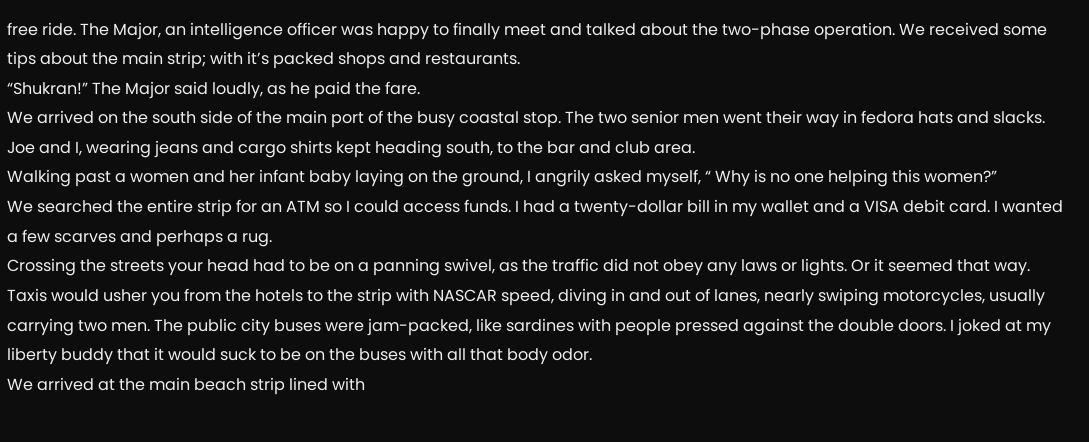free ride. The Major, an intelligence officer was happy to finally meet and talked about the two-phase operation. We received some tips about the main strip; with it’s packed shops and restaurants.
“Shukran!” The Major said loudly, as he paid the fare.
We arrived on the south side of the main port of the busy coastal stop. The two senior men went their way in fedora hats and slacks. Joe and I, wearing jeans and cargo shirts kept heading south, to the bar and club area.
Walking past a women and her infant baby laying on the ground, I angrily asked myself, “ Why is no one helping this women?”
We searched the entire strip for an ATM so I could access funds. I had a twenty-dollar bill in my wallet and a VISA debit card. I wanted a few scarves and perhaps a rug.
Crossing the streets your head had to be on a panning swivel, as the traffic did not obey any laws or lights. Or it seemed that way.
Taxis would usher you from the hotels to the strip with NASCAR speed, diving in and out of lanes, nearly swiping motorcycles, usually carrying two men. The public city buses were jam-packed, like sardines with people pressed against the double doors. I joked at my liberty buddy that it would suck to be on the buses with all that body odor.
We arrived at the main beach strip lined with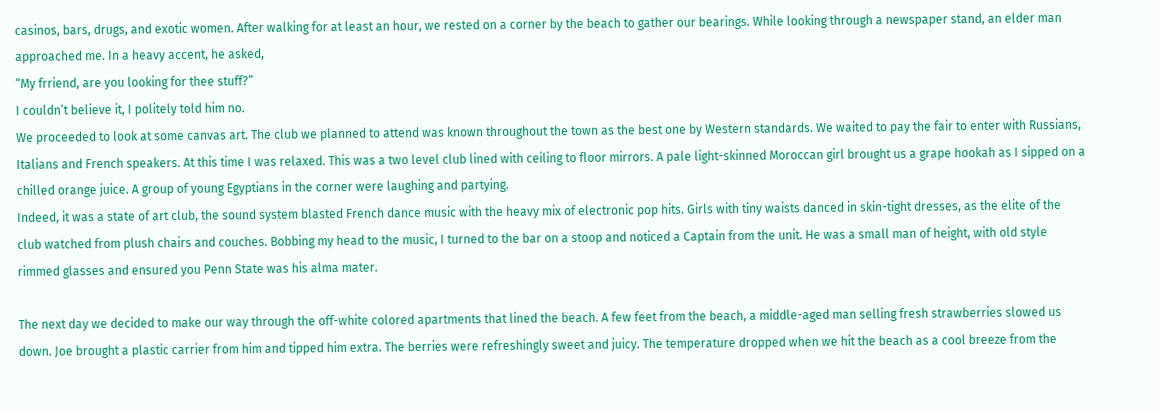casinos, bars, drugs, and exotic women. After walking for at least an hour, we rested on a corner by the beach to gather our bearings. While looking through a newspaper stand, an elder man approached me. In a heavy accent, he asked,
“My frriend, are you looking for thee stuff?”
I couldn’t believe it, I politely told him no.
We proceeded to look at some canvas art. The club we planned to attend was known throughout the town as the best one by Western standards. We waited to pay the fair to enter with Russians, Italians and French speakers. At this time I was relaxed. This was a two level club lined with ceiling to floor mirrors. A pale light-skinned Moroccan girl brought us a grape hookah as I sipped on a chilled orange juice. A group of young Egyptians in the corner were laughing and partying.
Indeed, it was a state of art club, the sound system blasted French dance music with the heavy mix of electronic pop hits. Girls with tiny waists danced in skin-tight dresses, as the elite of the club watched from plush chairs and couches. Bobbing my head to the music, I turned to the bar on a stoop and noticed a Captain from the unit. He was a small man of height, with old style rimmed glasses and ensured you Penn State was his alma mater.

The next day we decided to make our way through the off-white colored apartments that lined the beach. A few feet from the beach, a middle-aged man selling fresh strawberries slowed us down. Joe brought a plastic carrier from him and tipped him extra. The berries were refreshingly sweet and juicy. The temperature dropped when we hit the beach as a cool breeze from the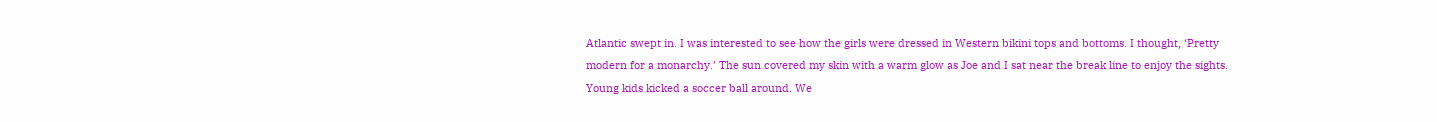Atlantic swept in. I was interested to see how the girls were dressed in Western bikini tops and bottoms. I thought, ‘Pretty modern for a monarchy.’ The sun covered my skin with a warm glow as Joe and I sat near the break line to enjoy the sights. Young kids kicked a soccer ball around. We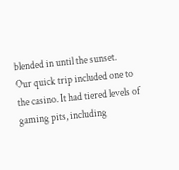blended in until the sunset.
Our quick trip included one to the casino. It had tiered levels of gaming pits, including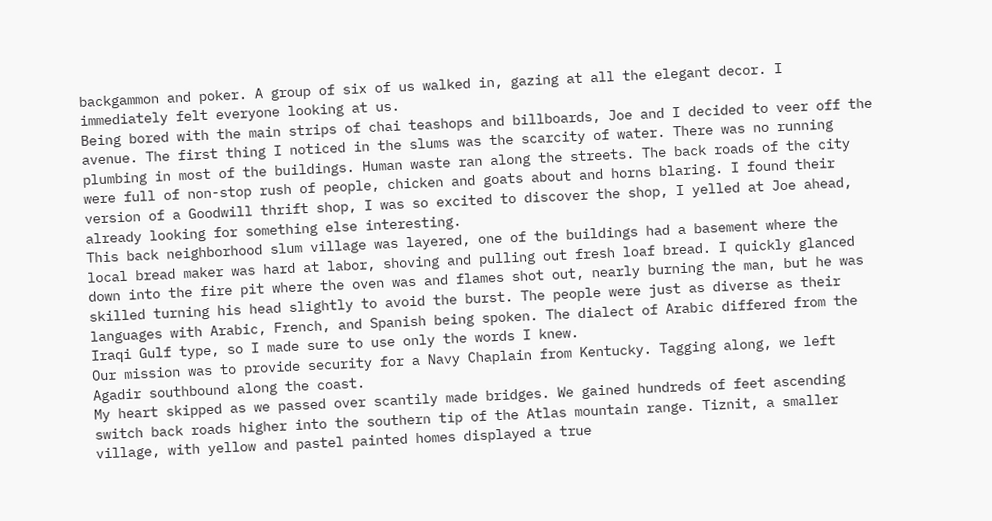backgammon and poker. A group of six of us walked in, gazing at all the elegant decor. I immediately felt everyone looking at us.
Being bored with the main strips of chai teashops and billboards, Joe and I decided to veer off the avenue. The first thing I noticed in the slums was the scarcity of water. There was no running plumbing in most of the buildings. Human waste ran along the streets. The back roads of the city were full of non-stop rush of people, chicken and goats about and horns blaring. I found their version of a Goodwill thrift shop, I was so excited to discover the shop, I yelled at Joe ahead, already looking for something else interesting.
This back neighborhood slum village was layered, one of the buildings had a basement where the local bread maker was hard at labor, shoving and pulling out fresh loaf bread. I quickly glanced down into the fire pit where the oven was and flames shot out, nearly burning the man, but he was skilled turning his head slightly to avoid the burst. The people were just as diverse as their languages with Arabic, French, and Spanish being spoken. The dialect of Arabic differed from the Iraqi Gulf type, so I made sure to use only the words I knew.
Our mission was to provide security for a Navy Chaplain from Kentucky. Tagging along, we left Agadir southbound along the coast.
My heart skipped as we passed over scantily made bridges. We gained hundreds of feet ascending switch back roads higher into the southern tip of the Atlas mountain range. Tiznit, a smaller village, with yellow and pastel painted homes displayed a true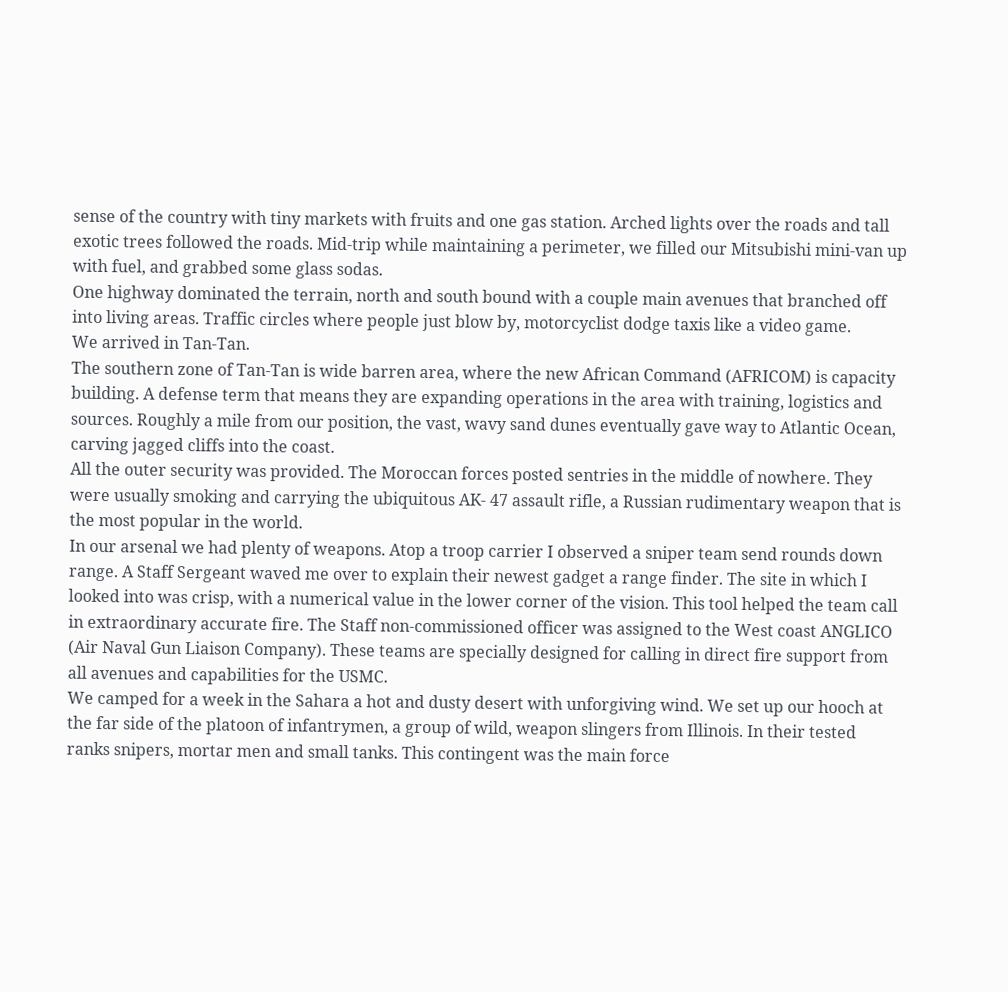sense of the country with tiny markets with fruits and one gas station. Arched lights over the roads and tall exotic trees followed the roads. Mid-trip while maintaining a perimeter, we filled our Mitsubishi mini-van up with fuel, and grabbed some glass sodas.
One highway dominated the terrain, north and south bound with a couple main avenues that branched off into living areas. Traffic circles where people just blow by, motorcyclist dodge taxis like a video game.
We arrived in Tan-Tan.
The southern zone of Tan-Tan is wide barren area, where the new African Command (AFRICOM) is capacity building. A defense term that means they are expanding operations in the area with training, logistics and sources. Roughly a mile from our position, the vast, wavy sand dunes eventually gave way to Atlantic Ocean, carving jagged cliffs into the coast.
All the outer security was provided. The Moroccan forces posted sentries in the middle of nowhere. They were usually smoking and carrying the ubiquitous AK- 47 assault rifle, a Russian rudimentary weapon that is the most popular in the world.
In our arsenal we had plenty of weapons. Atop a troop carrier I observed a sniper team send rounds down range. A Staff Sergeant waved me over to explain their newest gadget a range finder. The site in which I looked into was crisp, with a numerical value in the lower corner of the vision. This tool helped the team call in extraordinary accurate fire. The Staff non-commissioned officer was assigned to the West coast ANGLICO (Air Naval Gun Liaison Company). These teams are specially designed for calling in direct fire support from all avenues and capabilities for the USMC.
We camped for a week in the Sahara a hot and dusty desert with unforgiving wind. We set up our hooch at the far side of the platoon of infantrymen, a group of wild, weapon slingers from Illinois. In their tested ranks snipers, mortar men and small tanks. This contingent was the main force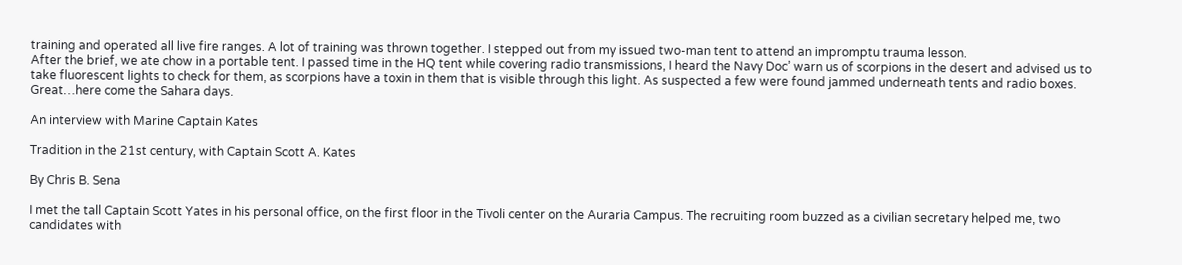training and operated all live fire ranges. A lot of training was thrown together. I stepped out from my issued two-man tent to attend an impromptu trauma lesson.
After the brief, we ate chow in a portable tent. I passed time in the HQ tent while covering radio transmissions, I heard the Navy Doc’ warn us of scorpions in the desert and advised us to take fluorescent lights to check for them, as scorpions have a toxin in them that is visible through this light. As suspected a few were found jammed underneath tents and radio boxes. Great…here come the Sahara days.

An interview with Marine Captain Kates

Tradition in the 21st century, with Captain Scott A. Kates

By Chris B. Sena

I met the tall Captain Scott Yates in his personal office, on the first floor in the Tivoli center on the Auraria Campus. The recruiting room buzzed as a civilian secretary helped me, two candidates with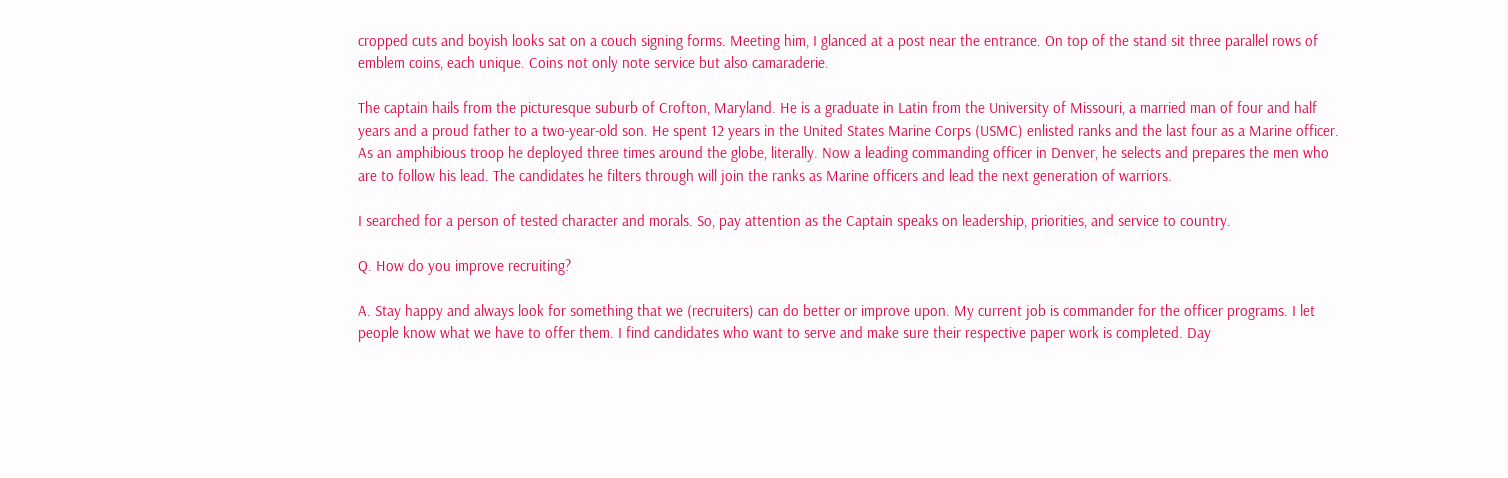cropped cuts and boyish looks sat on a couch signing forms. Meeting him, I glanced at a post near the entrance. On top of the stand sit three parallel rows of emblem coins, each unique. Coins not only note service but also camaraderie.

The captain hails from the picturesque suburb of Crofton, Maryland. He is a graduate in Latin from the University of Missouri, a married man of four and half years and a proud father to a two-year-old son. He spent 12 years in the United States Marine Corps (USMC) enlisted ranks and the last four as a Marine officer. As an amphibious troop he deployed three times around the globe, literally. Now a leading commanding officer in Denver, he selects and prepares the men who are to follow his lead. The candidates he filters through will join the ranks as Marine officers and lead the next generation of warriors.

I searched for a person of tested character and morals. So, pay attention as the Captain speaks on leadership, priorities, and service to country.

Q. How do you improve recruiting?

A. Stay happy and always look for something that we (recruiters) can do better or improve upon. My current job is commander for the officer programs. I let people know what we have to offer them. I find candidates who want to serve and make sure their respective paper work is completed. Day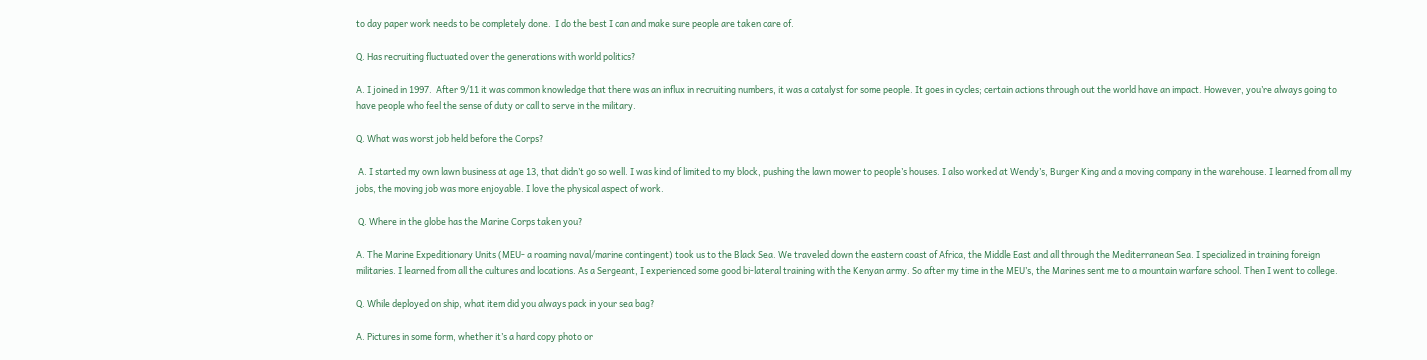to day paper work needs to be completely done.  I do the best I can and make sure people are taken care of.

Q. Has recruiting fluctuated over the generations with world politics?

A. I joined in 1997.  After 9/11 it was common knowledge that there was an influx in recruiting numbers, it was a catalyst for some people. It goes in cycles; certain actions through out the world have an impact. However, you’re always going to have people who feel the sense of duty or call to serve in the military.

Q. What was worst job held before the Corps?

 A. I started my own lawn business at age 13, that didn’t go so well. I was kind of limited to my block, pushing the lawn mower to people’s houses. I also worked at Wendy’s, Burger King and a moving company in the warehouse. I learned from all my jobs, the moving job was more enjoyable. I love the physical aspect of work.

 Q. Where in the globe has the Marine Corps taken you?

A. The Marine Expeditionary Units (MEU- a roaming naval/marine contingent) took us to the Black Sea. We traveled down the eastern coast of Africa, the Middle East and all through the Mediterranean Sea. I specialized in training foreign militaries. I learned from all the cultures and locations. As a Sergeant, I experienced some good bi-lateral training with the Kenyan army. So after my time in the MEU’s, the Marines sent me to a mountain warfare school. Then I went to college.

Q. While deployed on ship, what item did you always pack in your sea bag?

A. Pictures in some form, whether it’s a hard copy photo or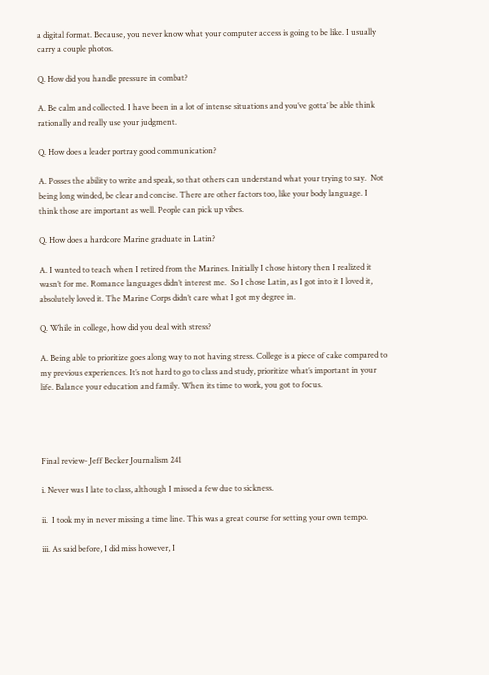a digital format. Because, you never know what your computer access is going to be like. I usually carry a couple photos.

Q. How did you handle pressure in combat?

A. Be calm and collected. I have been in a lot of intense situations and you’ve gotta’ be able think rationally and really use your judgment.

Q. How does a leader portray good communication?

A. Posses the ability to write and speak, so that others can understand what your trying to say.  Not being long winded, be clear and concise. There are other factors too, like your body language. I think those are important as well. People can pick up vibes.

Q. How does a hardcore Marine graduate in Latin?

A. I wanted to teach when I retired from the Marines. Initially I chose history then I realized it wasn’t for me. Romance languages didn’t interest me.  So I chose Latin, as I got into it I loved it, absolutely loved it. The Marine Corps didn’t care what I got my degree in.

Q. While in college, how did you deal with stress?

A. Being able to prioritize goes along way to not having stress. College is a piece of cake compared to my previous experiences. It’s not hard to go to class and study, prioritize what’s important in your life. Balance your education and family. When its time to work, you got to focus.




Final review- Jeff Becker Journalism 241

i. Never was I late to class, although I missed a few due to sickness.

ii.  I took my in never missing a time line. This was a great course for setting your own tempo.

iii. As said before, I did miss however, I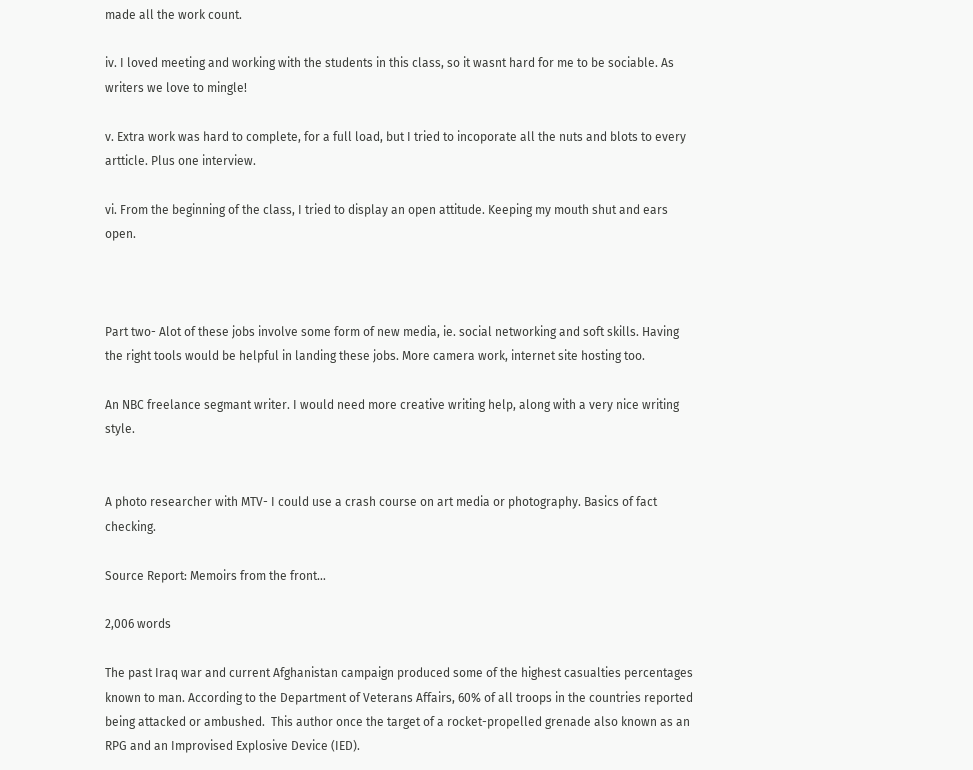made all the work count.

iv. I loved meeting and working with the students in this class, so it wasnt hard for me to be sociable. As writers we love to mingle!

v. Extra work was hard to complete, for a full load, but I tried to incoporate all the nuts and blots to every artticle. Plus one interview.

vi. From the beginning of the class, I tried to display an open attitude. Keeping my mouth shut and ears open.



Part two- Alot of these jobs involve some form of new media, ie. social networking and soft skills. Having the right tools would be helpful in landing these jobs. More camera work, internet site hosting too.

An NBC freelance segmant writer. I would need more creative writing help, along with a very nice writing style.


A photo researcher with MTV- I could use a crash course on art media or photography. Basics of fact checking.

Source Report: Memoirs from the front…

2,006 words

The past Iraq war and current Afghanistan campaign produced some of the highest casualties percentages known to man. According to the Department of Veterans Affairs, 60% of all troops in the countries reported being attacked or ambushed.  This author once the target of a rocket-propelled grenade also known as an RPG and an Improvised Explosive Device (IED).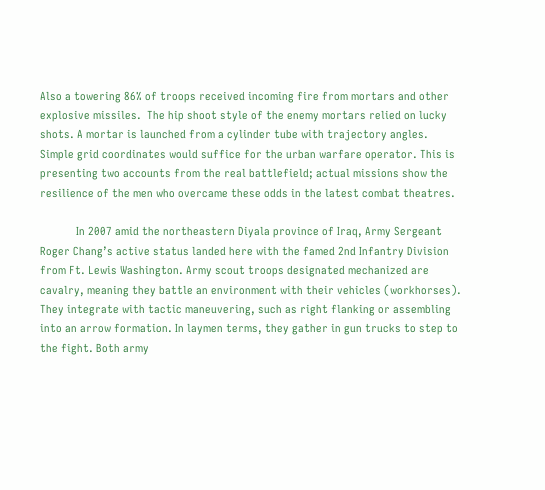Also a towering 86% of troops received incoming fire from mortars and other explosive missiles.  The hip shoot style of the enemy mortars relied on lucky shots. A mortar is launched from a cylinder tube with trajectory angles. Simple grid coordinates would suffice for the urban warfare operator. This is presenting two accounts from the real battlefield; actual missions show the resilience of the men who overcame these odds in the latest combat theatres.

            In 2007 amid the northeastern Diyala province of Iraq, Army Sergeant Roger Chang’s active status landed here with the famed 2nd Infantry Division from Ft. Lewis Washington. Army scout troops designated mechanized are cavalry, meaning they battle an environment with their vehicles (workhorses). They integrate with tactic maneuvering, such as right flanking or assembling into an arrow formation. In laymen terms, they gather in gun trucks to step to the fight. Both army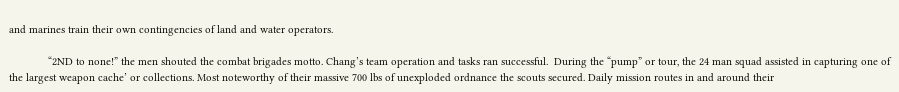and marines train their own contingencies of land and water operators.

             “2ND to none!” the men shouted the combat brigades motto. Chang’s team operation and tasks ran successful.  During the “pump” or tour, the 24 man squad assisted in capturing one of the largest weapon cache’ or collections. Most noteworthy of their massive 700 lbs of unexploded ordnance the scouts secured. Daily mission routes in and around their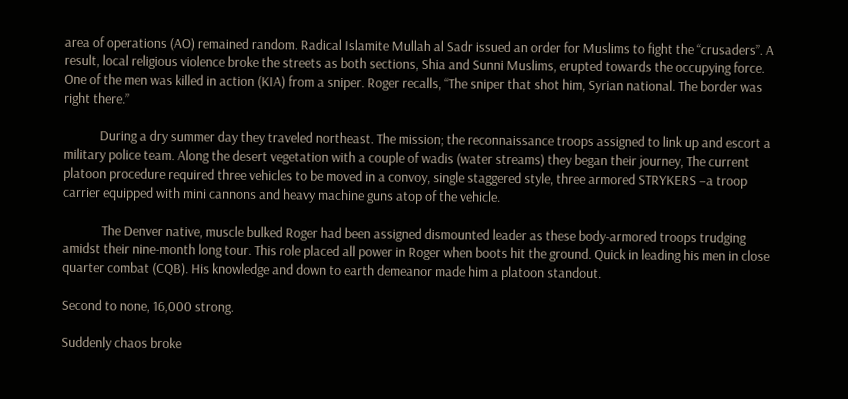area of operations (AO) remained random. Radical Islamite Mullah al Sadr issued an order for Muslims to fight the “crusaders”. A result, local religious violence broke the streets as both sections, Shia and Sunni Muslims, erupted towards the occupying force. One of the men was killed in action (KIA) from a sniper. Roger recalls, “The sniper that shot him, Syrian national. The border was right there.”

            During a dry summer day they traveled northeast. The mission; the reconnaissance troops assigned to link up and escort a military police team. Along the desert vegetation with a couple of wadis (water streams) they began their journey, The current platoon procedure required three vehicles to be moved in a convoy, single staggered style, three armored STRYKERS –a troop carrier equipped with mini cannons and heavy machine guns atop of the vehicle.

             The Denver native, muscle bulked Roger had been assigned dismounted leader as these body-armored troops trudging amidst their nine-month long tour. This role placed all power in Roger when boots hit the ground. Quick in leading his men in close quarter combat (CQB). His knowledge and down to earth demeanor made him a platoon standout.

Second to none, 16,000 strong.

Suddenly chaos broke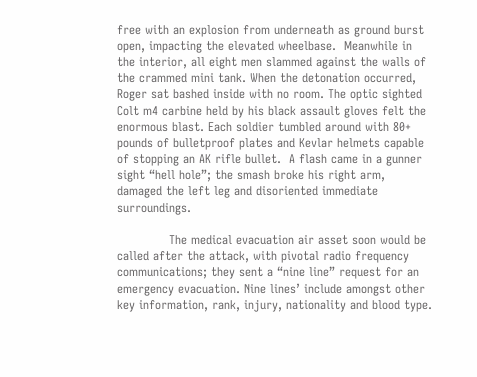free with an explosion from underneath as ground burst open, impacting the elevated wheelbase.  Meanwhile in the interior, all eight men slammed against the walls of the crammed mini tank. When the detonation occurred, Roger sat bashed inside with no room. The optic sighted Colt m4 carbine held by his black assault gloves felt the enormous blast. Each soldier tumbled around with 80+ pounds of bulletproof plates and Kevlar helmets capable of stopping an AK rifle bullet.  A flash came in a gunner sight “hell hole”; the smash broke his right arm, damaged the left leg and disoriented immediate surroundings.

             The medical evacuation air asset soon would be called after the attack, with pivotal radio frequency communications; they sent a “nine line” request for an emergency evacuation. Nine lines’ include amongst other key information, rank, injury, nationality and blood type.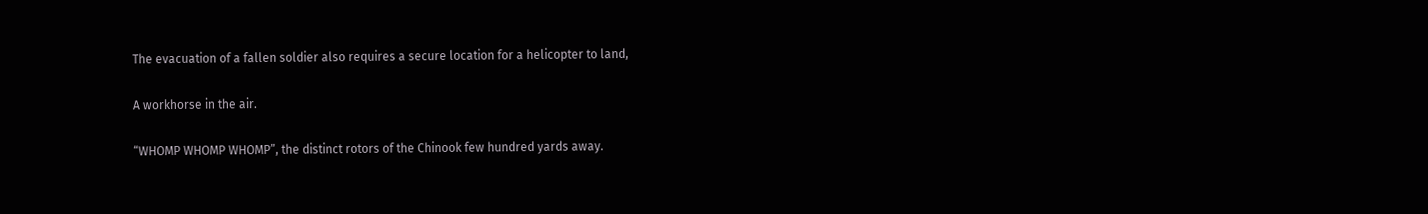The evacuation of a fallen soldier also requires a secure location for a helicopter to land,

A workhorse in the air.

“WHOMP WHOMP WHOMP”, the distinct rotors of the Chinook few hundred yards away.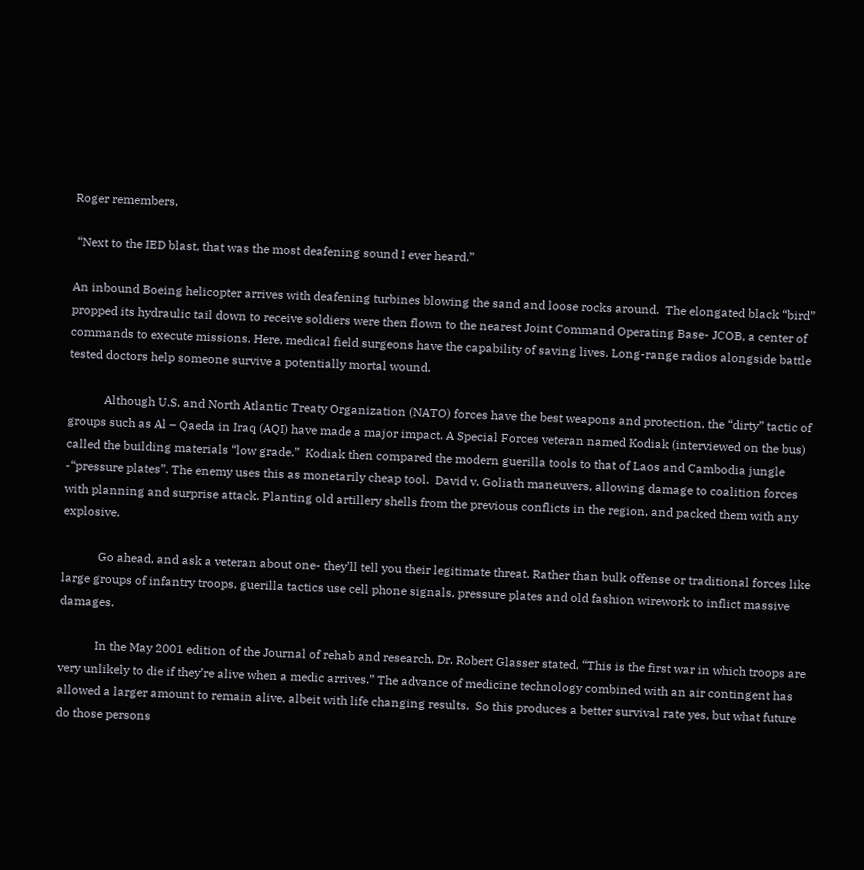Roger remembers,

 “Next to the IED blast, that was the most deafening sound I ever heard.”

An inbound Boeing helicopter arrives with deafening turbines blowing the sand and loose rocks around.  The elongated black “bird” propped its hydraulic tail down to receive soldiers were then flown to the nearest Joint Command Operating Base- JCOB, a center of commands to execute missions. Here, medical field surgeons have the capability of saving lives. Long-range radios alongside battle tested doctors help someone survive a potentially mortal wound.

            Although U.S. and North Atlantic Treaty Organization (NATO) forces have the best weapons and protection, the “dirty” tactic of groups such as Al – Qaeda in Iraq (AQI) have made a major impact. A Special Forces veteran named Kodiak (interviewed on the bus) called the building materials “low grade.”  Kodiak then compared the modern guerilla tools to that of Laos and Cambodia jungle -“pressure plates”. The enemy uses this as monetarily cheap tool.  David v. Goliath maneuvers, allowing damage to coalition forces with planning and surprise attack. Planting old artillery shells from the previous conflicts in the region, and packed them with any explosive.

            Go ahead, and ask a veteran about one- they’ll tell you their legitimate threat. Rather than bulk offense or traditional forces like large groups of infantry troops, guerilla tactics use cell phone signals, pressure plates and old fashion wirework to inflict massive damages.

            In the May 2001 edition of the Journal of rehab and research, Dr. Robert Glasser stated, “This is the first war in which troops are very unlikely to die if they’re alive when a medic arrives.” The advance of medicine technology combined with an air contingent has allowed a larger amount to remain alive, albeit with life changing results.  So this produces a better survival rate yes, but what future do those persons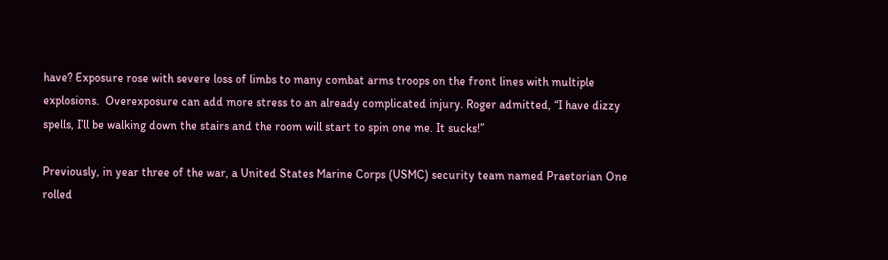have? Exposure rose with severe loss of limbs to many combat arms troops on the front lines with multiple explosions.  Overexposure can add more stress to an already complicated injury. Roger admitted, “I have dizzy spells, I’ll be walking down the stairs and the room will start to spin one me. It sucks!”

Previously, in year three of the war, a United States Marine Corps (USMC) security team named Praetorian One rolled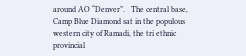around AO “Denver”.   The central base, Camp Blue Diamond sat in the populous western city of Ramadi, the tri ethnic provincial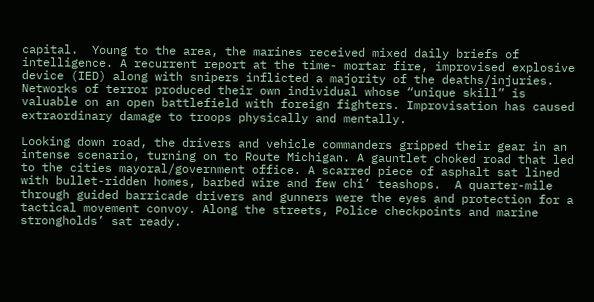capital.  Young to the area, the marines received mixed daily briefs of intelligence. A recurrent report at the time- mortar fire, improvised explosive device (IED) along with snipers inflicted a majority of the deaths/injuries. Networks of terror produced their own individual whose “unique skill” is valuable on an open battlefield with foreign fighters. Improvisation has caused extraordinary damage to troops physically and mentally.

Looking down road, the drivers and vehicle commanders gripped their gear in an intense scenario, turning on to Route Michigan. A gauntlet choked road that led to the cities mayoral/government office. A scarred piece of asphalt sat lined with bullet-ridden homes, barbed wire and few chi’ teashops.  A quarter-mile through guided barricade drivers and gunners were the eyes and protection for a tactical movement convoy. Along the streets, Police checkpoints and marine strongholds’ sat ready.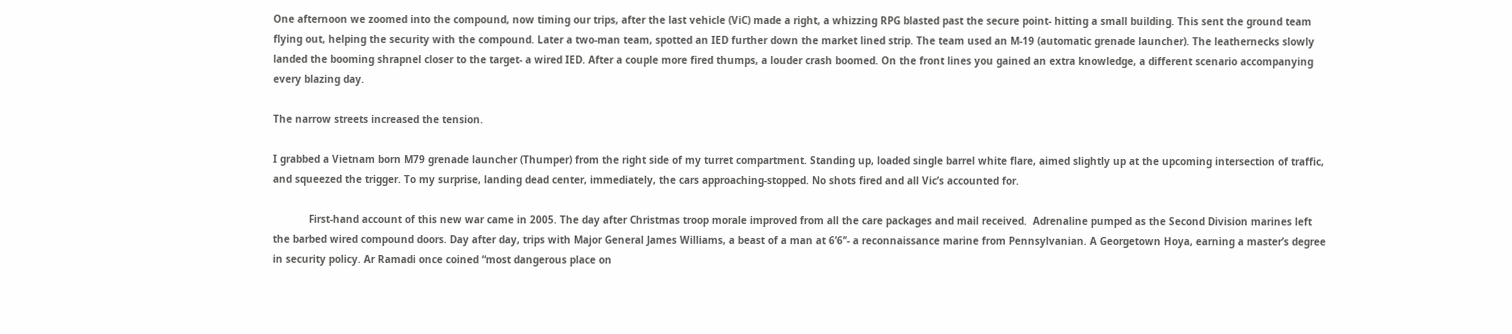One afternoon we zoomed into the compound, now timing our trips, after the last vehicle (ViC) made a right, a whizzing RPG blasted past the secure point- hitting a small building. This sent the ground team flying out, helping the security with the compound. Later a two-man team, spotted an IED further down the market lined strip. The team used an M-19 (automatic grenade launcher). The leathernecks slowly landed the booming shrapnel closer to the target- a wired IED. After a couple more fired thumps, a louder crash boomed. On the front lines you gained an extra knowledge, a different scenario accompanying every blazing day.

The narrow streets increased the tension.

I grabbed a Vietnam born M79 grenade launcher (Thumper) from the right side of my turret compartment. Standing up, loaded single barrel white flare, aimed slightly up at the upcoming intersection of traffic, and squeezed the trigger. To my surprise, landing dead center, immediately, the cars approaching-stopped. No shots fired and all Vic’s accounted for.

            First-hand account of this new war came in 2005. The day after Christmas troop morale improved from all the care packages and mail received.  Adrenaline pumped as the Second Division marines left the barbed wired compound doors. Day after day, trips with Major General James Williams, a beast of a man at 6’6’’- a reconnaissance marine from Pennsylvanian. A Georgetown Hoya, earning a master’s degree in security policy. Ar Ramadi once coined “most dangerous place on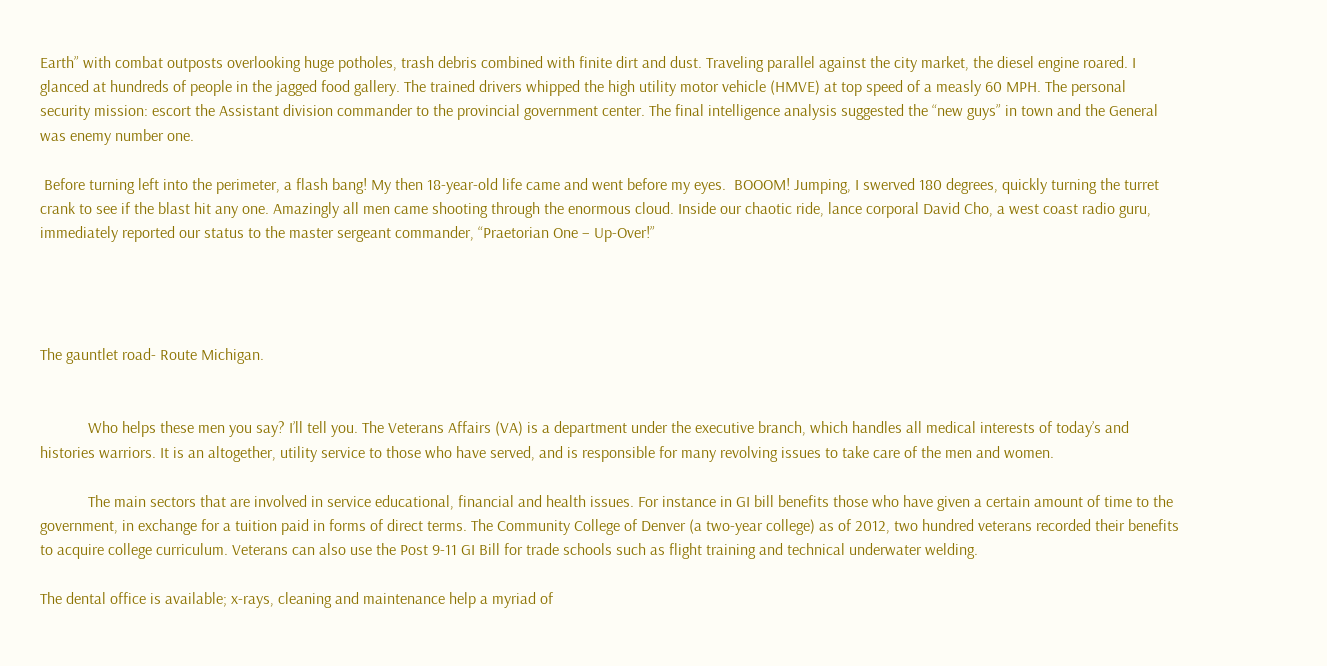Earth” with combat outposts overlooking huge potholes, trash debris combined with finite dirt and dust. Traveling parallel against the city market, the diesel engine roared. I glanced at hundreds of people in the jagged food gallery. The trained drivers whipped the high utility motor vehicle (HMVE) at top speed of a measly 60 MPH. The personal security mission: escort the Assistant division commander to the provincial government center. The final intelligence analysis suggested the “new guys” in town and the General was enemy number one.

 Before turning left into the perimeter, a flash bang! My then 18-year-old life came and went before my eyes.  BOOOM! Jumping, I swerved 180 degrees, quickly turning the turret crank to see if the blast hit any one. Amazingly all men came shooting through the enormous cloud. Inside our chaotic ride, lance corporal David Cho, a west coast radio guru, immediately reported our status to the master sergeant commander, “Praetorian One – Up-Over!”




The gauntlet road- Route Michigan.


            Who helps these men you say? I’ll tell you. The Veterans Affairs (VA) is a department under the executive branch, which handles all medical interests of today’s and histories warriors. It is an altogether, utility service to those who have served, and is responsible for many revolving issues to take care of the men and women.

            The main sectors that are involved in service educational, financial and health issues. For instance in GI bill benefits those who have given a certain amount of time to the government, in exchange for a tuition paid in forms of direct terms. The Community College of Denver (a two-year college) as of 2012, two hundred veterans recorded their benefits to acquire college curriculum. Veterans can also use the Post 9-11 GI Bill for trade schools such as flight training and technical underwater welding.

The dental office is available; x-rays, cleaning and maintenance help a myriad of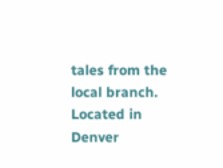tales from the local branch. Located in Denver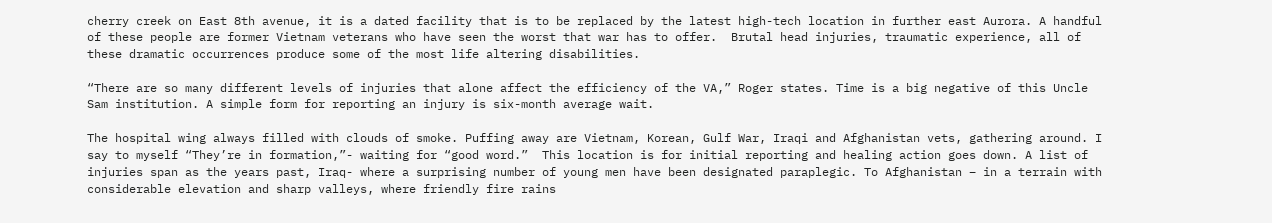cherry creek on East 8th avenue, it is a dated facility that is to be replaced by the latest high-tech location in further east Aurora. A handful of these people are former Vietnam veterans who have seen the worst that war has to offer.  Brutal head injuries, traumatic experience, all of these dramatic occurrences produce some of the most life altering disabilities.

“There are so many different levels of injuries that alone affect the efficiency of the VA,” Roger states. Time is a big negative of this Uncle Sam institution. A simple form for reporting an injury is six-month average wait.

The hospital wing always filled with clouds of smoke. Puffing away are Vietnam, Korean, Gulf War, Iraqi and Afghanistan vets, gathering around. I say to myself “They’re in formation,”- waiting for “good word.”  This location is for initial reporting and healing action goes down. A list of injuries span as the years past, Iraq- where a surprising number of young men have been designated paraplegic. To Afghanistan – in a terrain with considerable elevation and sharp valleys, where friendly fire rains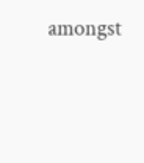amongst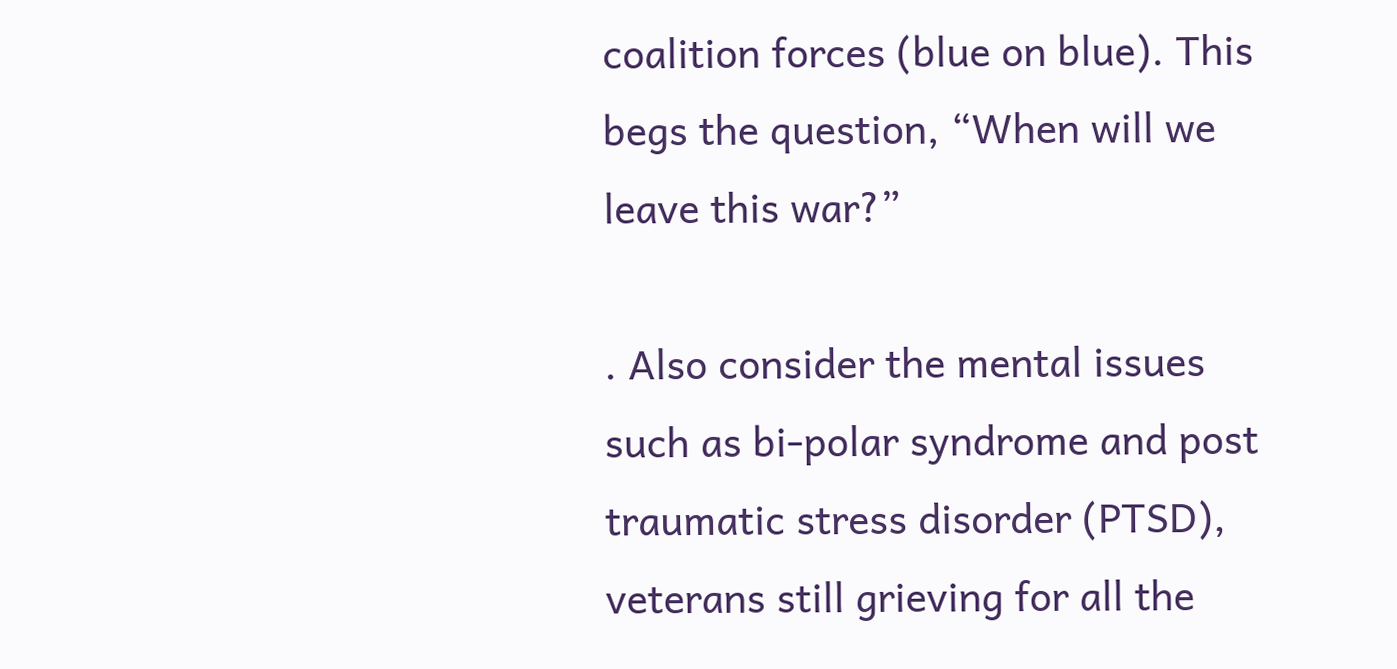coalition forces (blue on blue). This begs the question, “When will we leave this war?”

. Also consider the mental issues such as bi-polar syndrome and post traumatic stress disorder (PTSD), veterans still grieving for all the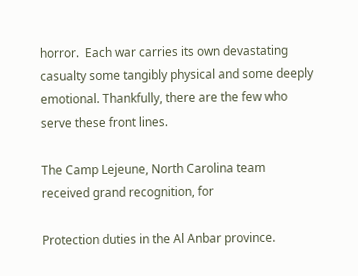horror.  Each war carries its own devastating casualty some tangibly physical and some deeply emotional. Thankfully, there are the few who serve these front lines.

The Camp Lejeune, North Carolina team received grand recognition, for

Protection duties in the Al Anbar province.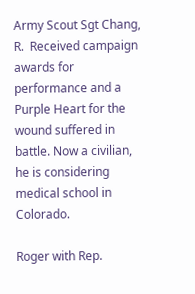Army Scout Sgt Chang, R.  Received campaign awards for performance and a Purple Heart for the wound suffered in battle. Now a civilian, he is considering medical school in Colorado.

Roger with Rep.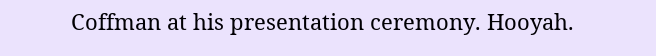Coffman at his presentation ceremony. Hooyah.